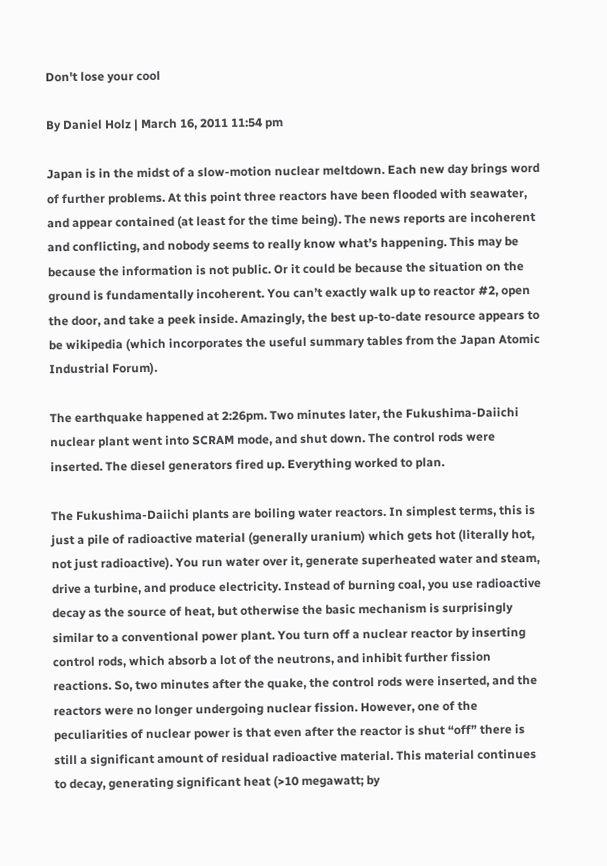Don't lose your cool

By Daniel Holz | March 16, 2011 11:54 pm

Japan is in the midst of a slow-motion nuclear meltdown. Each new day brings word of further problems. At this point three reactors have been flooded with seawater, and appear contained (at least for the time being). The news reports are incoherent and conflicting, and nobody seems to really know what’s happening. This may be because the information is not public. Or it could be because the situation on the ground is fundamentally incoherent. You can’t exactly walk up to reactor #2, open the door, and take a peek inside. Amazingly, the best up-to-date resource appears to be wikipedia (which incorporates the useful summary tables from the Japan Atomic Industrial Forum).

The earthquake happened at 2:26pm. Two minutes later, the Fukushima-Daiichi nuclear plant went into SCRAM mode, and shut down. The control rods were inserted. The diesel generators fired up. Everything worked to plan.

The Fukushima-Daiichi plants are boiling water reactors. In simplest terms, this is just a pile of radioactive material (generally uranium) which gets hot (literally hot, not just radioactive). You run water over it, generate superheated water and steam, drive a turbine, and produce electricity. Instead of burning coal, you use radioactive decay as the source of heat, but otherwise the basic mechanism is surprisingly similar to a conventional power plant. You turn off a nuclear reactor by inserting control rods, which absorb a lot of the neutrons, and inhibit further fission reactions. So, two minutes after the quake, the control rods were inserted, and the reactors were no longer undergoing nuclear fission. However, one of the peculiarities of nuclear power is that even after the reactor is shut “off” there is still a significant amount of residual radioactive material. This material continues to decay, generating significant heat (>10 megawatt; by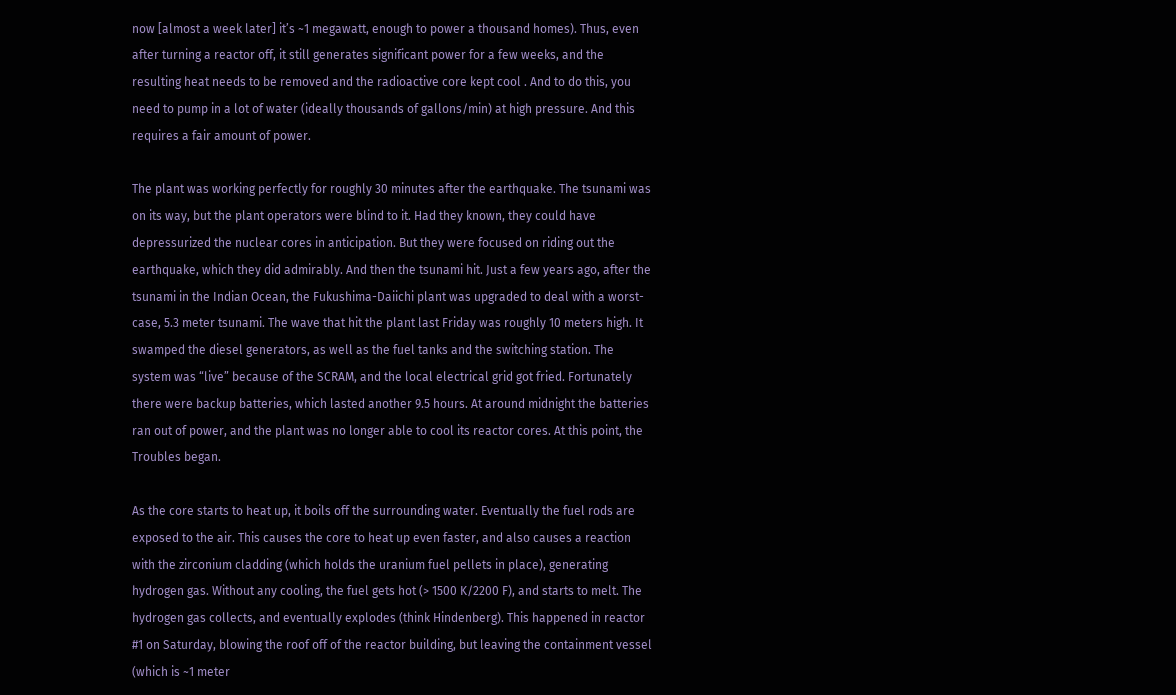now [almost a week later] it’s ~1 megawatt, enough to power a thousand homes). Thus, even after turning a reactor off, it still generates significant power for a few weeks, and the resulting heat needs to be removed and the radioactive core kept cool . And to do this, you need to pump in a lot of water (ideally thousands of gallons/min) at high pressure. And this requires a fair amount of power.

The plant was working perfectly for roughly 30 minutes after the earthquake. The tsunami was on its way, but the plant operators were blind to it. Had they known, they could have depressurized the nuclear cores in anticipation. But they were focused on riding out the earthquake, which they did admirably. And then the tsunami hit. Just a few years ago, after the tsunami in the Indian Ocean, the Fukushima-Daiichi plant was upgraded to deal with a worst-case, 5.3 meter tsunami. The wave that hit the plant last Friday was roughly 10 meters high. It swamped the diesel generators, as well as the fuel tanks and the switching station. The system was “live” because of the SCRAM, and the local electrical grid got fried. Fortunately there were backup batteries, which lasted another 9.5 hours. At around midnight the batteries ran out of power, and the plant was no longer able to cool its reactor cores. At this point, the Troubles began.

As the core starts to heat up, it boils off the surrounding water. Eventually the fuel rods are exposed to the air. This causes the core to heat up even faster, and also causes a reaction with the zirconium cladding (which holds the uranium fuel pellets in place), generating hydrogen gas. Without any cooling, the fuel gets hot (> 1500 K/2200 F), and starts to melt. The hydrogen gas collects, and eventually explodes (think Hindenberg). This happened in reactor #1 on Saturday, blowing the roof off of the reactor building, but leaving the containment vessel (which is ~1 meter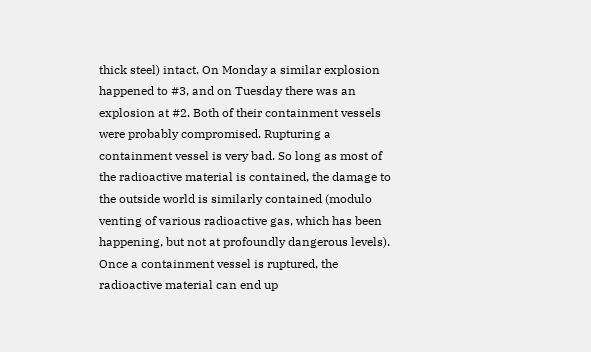thick steel) intact. On Monday a similar explosion happened to #3, and on Tuesday there was an explosion at #2. Both of their containment vessels were probably compromised. Rupturing a containment vessel is very bad. So long as most of the radioactive material is contained, the damage to the outside world is similarly contained (modulo venting of various radioactive gas, which has been happening, but not at profoundly dangerous levels). Once a containment vessel is ruptured, the radioactive material can end up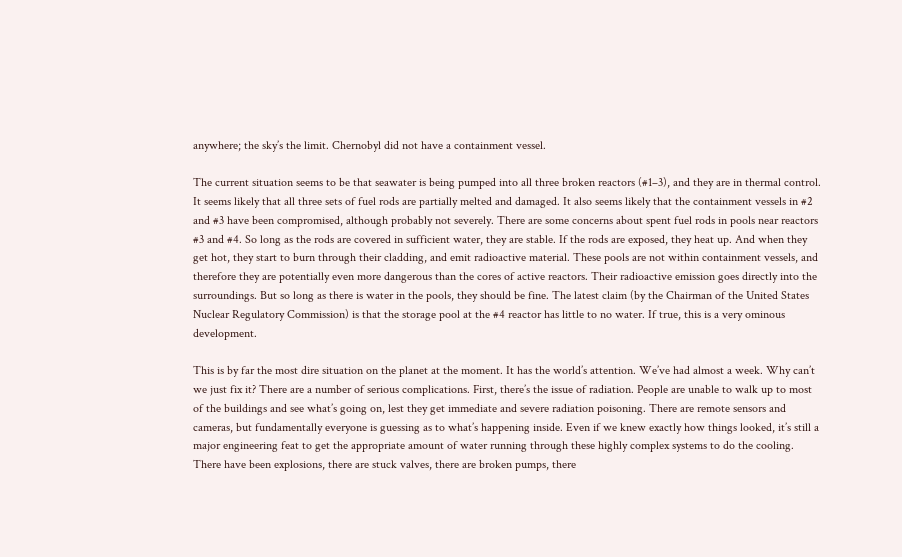anywhere; the sky’s the limit. Chernobyl did not have a containment vessel.

The current situation seems to be that seawater is being pumped into all three broken reactors (#1–3), and they are in thermal control. It seems likely that all three sets of fuel rods are partially melted and damaged. It also seems likely that the containment vessels in #2 and #3 have been compromised, although probably not severely. There are some concerns about spent fuel rods in pools near reactors #3 and #4. So long as the rods are covered in sufficient water, they are stable. If the rods are exposed, they heat up. And when they get hot, they start to burn through their cladding, and emit radioactive material. These pools are not within containment vessels, and therefore they are potentially even more dangerous than the cores of active reactors. Their radioactive emission goes directly into the surroundings. But so long as there is water in the pools, they should be fine. The latest claim (by the Chairman of the United States Nuclear Regulatory Commission) is that the storage pool at the #4 reactor has little to no water. If true, this is a very ominous development.

This is by far the most dire situation on the planet at the moment. It has the world’s attention. We’ve had almost a week. Why can’t we just fix it? There are a number of serious complications. First, there’s the issue of radiation. People are unable to walk up to most of the buildings and see what’s going on, lest they get immediate and severe radiation poisoning. There are remote sensors and cameras, but fundamentally everyone is guessing as to what’s happening inside. Even if we knew exactly how things looked, it’s still a major engineering feat to get the appropriate amount of water running through these highly complex systems to do the cooling. There have been explosions, there are stuck valves, there are broken pumps, there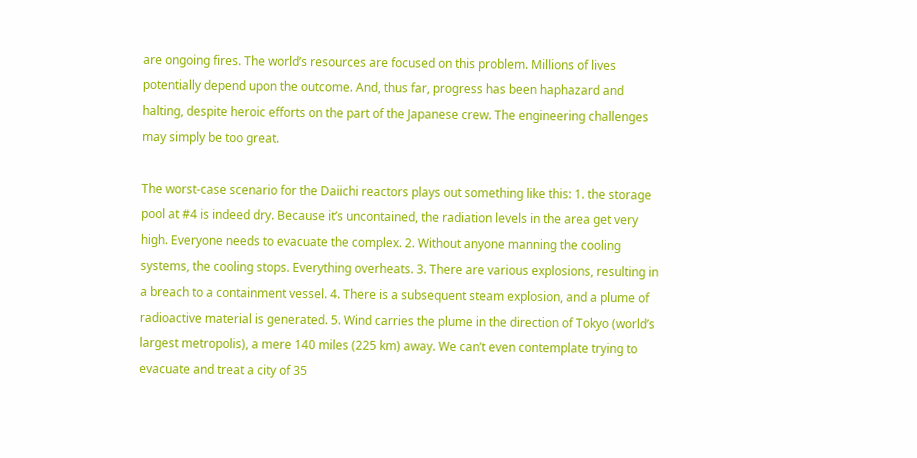are ongoing fires. The world’s resources are focused on this problem. Millions of lives potentially depend upon the outcome. And, thus far, progress has been haphazard and halting, despite heroic efforts on the part of the Japanese crew. The engineering challenges may simply be too great.

The worst-case scenario for the Daiichi reactors plays out something like this: 1. the storage pool at #4 is indeed dry. Because it’s uncontained, the radiation levels in the area get very high. Everyone needs to evacuate the complex. 2. Without anyone manning the cooling systems, the cooling stops. Everything overheats. 3. There are various explosions, resulting in a breach to a containment vessel. 4. There is a subsequent steam explosion, and a plume of radioactive material is generated. 5. Wind carries the plume in the direction of Tokyo (world’s largest metropolis), a mere 140 miles (225 km) away. We can’t even contemplate trying to evacuate and treat a city of 35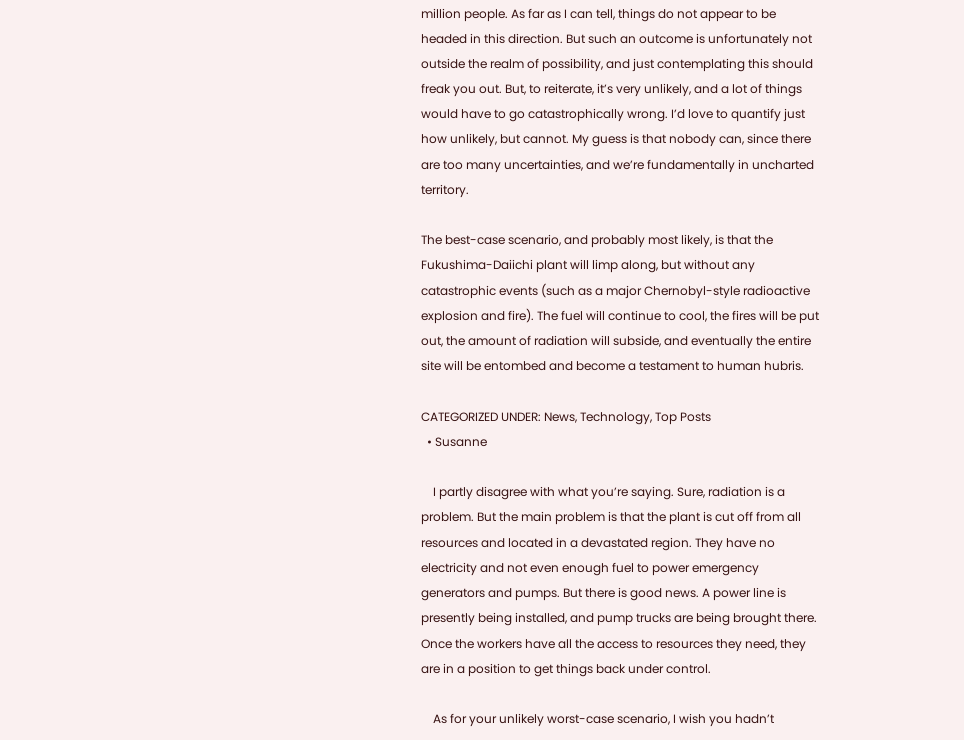million people. As far as I can tell, things do not appear to be headed in this direction. But such an outcome is unfortunately not outside the realm of possibility, and just contemplating this should freak you out. But, to reiterate, it’s very unlikely, and a lot of things would have to go catastrophically wrong. I’d love to quantify just how unlikely, but cannot. My guess is that nobody can, since there are too many uncertainties, and we’re fundamentally in uncharted territory.

The best-case scenario, and probably most likely, is that the Fukushima-Daiichi plant will limp along, but without any catastrophic events (such as a major Chernobyl-style radioactive explosion and fire). The fuel will continue to cool, the fires will be put out, the amount of radiation will subside, and eventually the entire site will be entombed and become a testament to human hubris.

CATEGORIZED UNDER: News, Technology, Top Posts
  • Susanne

    I partly disagree with what you’re saying. Sure, radiation is a problem. But the main problem is that the plant is cut off from all resources and located in a devastated region. They have no electricity and not even enough fuel to power emergency generators and pumps. But there is good news. A power line is presently being installed, and pump trucks are being brought there. Once the workers have all the access to resources they need, they are in a position to get things back under control.

    As for your unlikely worst-case scenario, I wish you hadn’t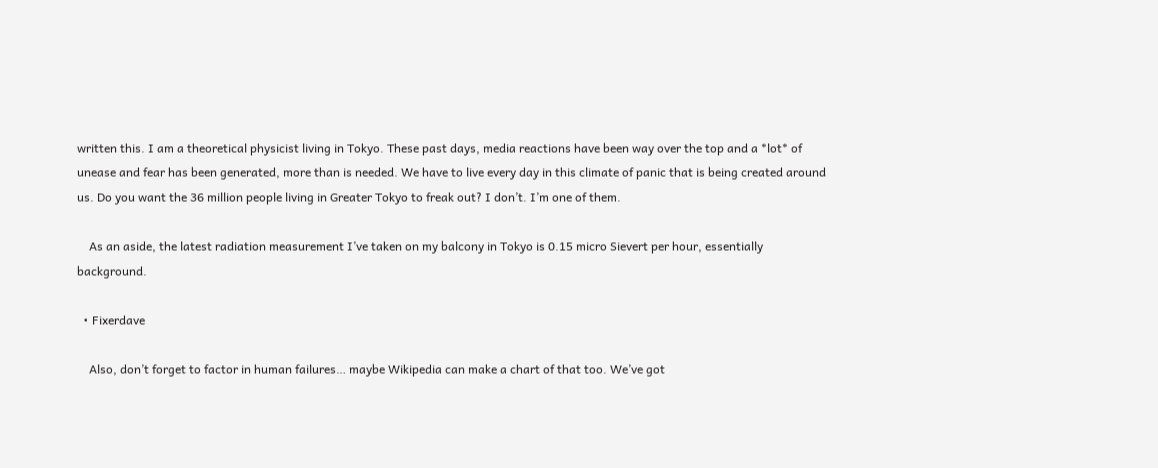written this. I am a theoretical physicist living in Tokyo. These past days, media reactions have been way over the top and a *lot* of unease and fear has been generated, more than is needed. We have to live every day in this climate of panic that is being created around us. Do you want the 36 million people living in Greater Tokyo to freak out? I don’t. I’m one of them.

    As an aside, the latest radiation measurement I’ve taken on my balcony in Tokyo is 0.15 micro Sievert per hour, essentially background.

  • Fixerdave

    Also, don’t forget to factor in human failures… maybe Wikipedia can make a chart of that too. We’ve got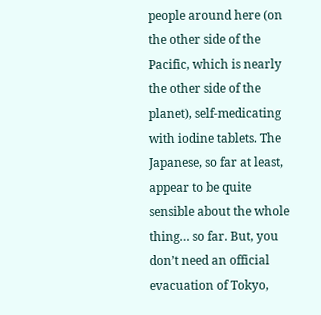people around here (on the other side of the Pacific, which is nearly the other side of the planet), self-medicating with iodine tablets. The Japanese, so far at least, appear to be quite sensible about the whole thing… so far. But, you don’t need an official evacuation of Tokyo,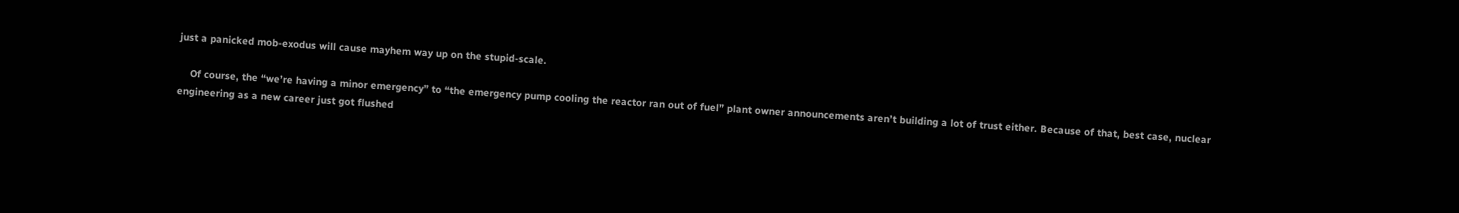just a panicked mob-exodus will cause mayhem way up on the stupid-scale.

    Of course, the “we’re having a minor emergency” to “the emergency pump cooling the reactor ran out of fuel” plant owner announcements aren’t building a lot of trust either. Because of that, best case, nuclear engineering as a new career just got flushed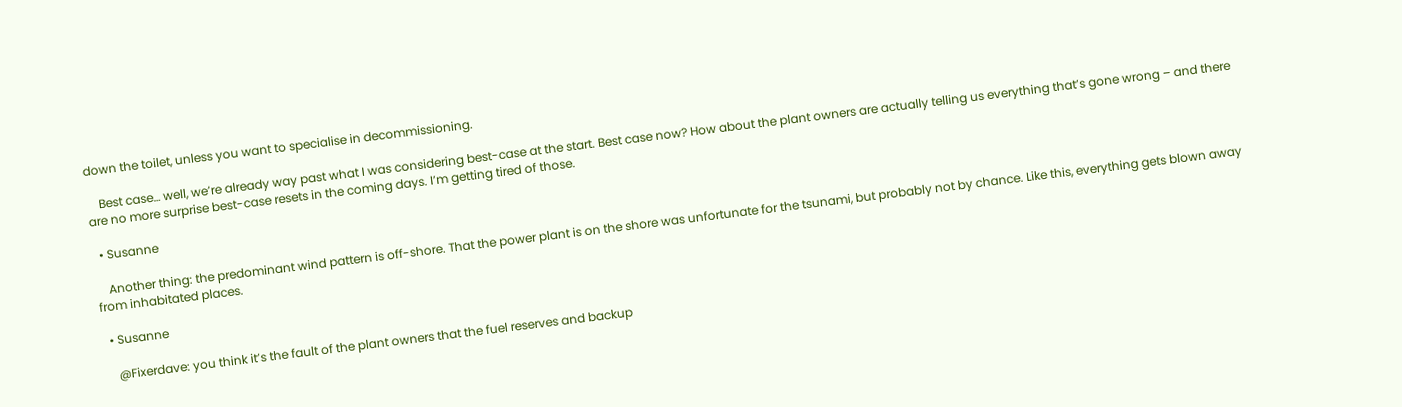down the toilet, unless you want to specialise in decommissioning.

    Best case… well, we’re already way past what I was considering best-case at the start. Best case now? How about the plant owners are actually telling us everything that’s gone wrong – and there are no more surprise best-case resets in the coming days. I’m getting tired of those.

  • Susanne

    Another thing: the predominant wind pattern is off-shore. That the power plant is on the shore was unfortunate for the tsunami, but probably not by chance. Like this, everything gets blown away from inhabitated places.

  • Susanne

    @Fixerdave: you think it’s the fault of the plant owners that the fuel reserves and backup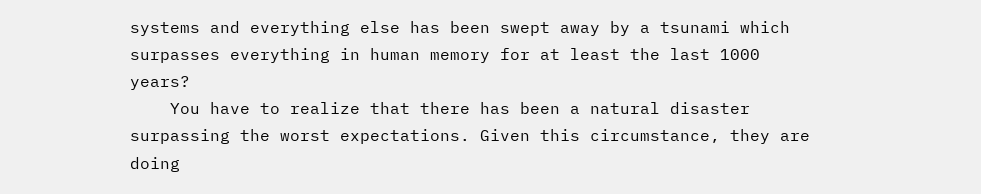systems and everything else has been swept away by a tsunami which surpasses everything in human memory for at least the last 1000 years?
    You have to realize that there has been a natural disaster surpassing the worst expectations. Given this circumstance, they are doing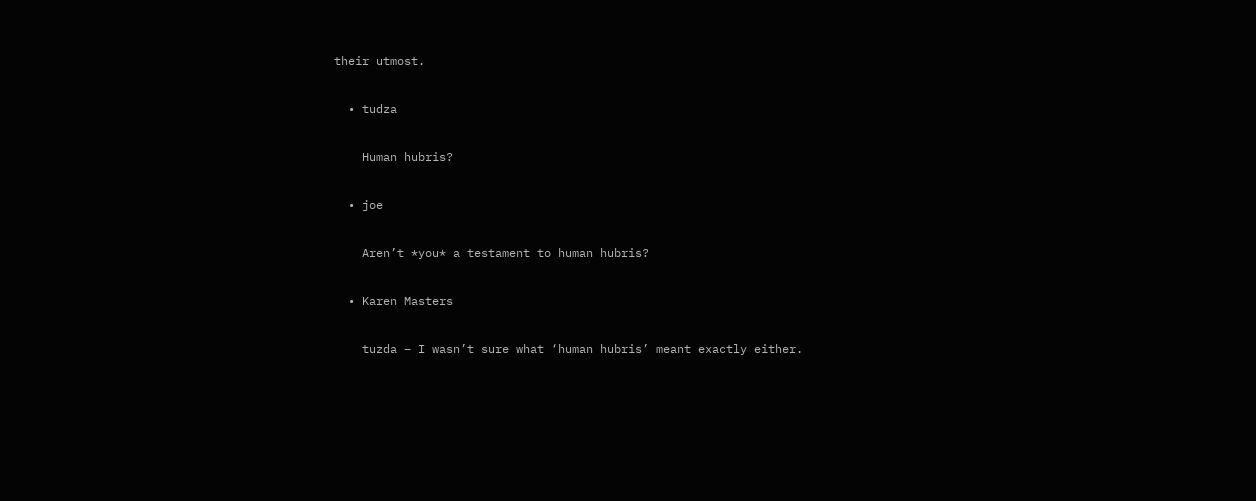their utmost.

  • tudza

    Human hubris?

  • joe

    Aren’t *you* a testament to human hubris?

  • Karen Masters

    tuzda – I wasn’t sure what ‘human hubris’ meant exactly either.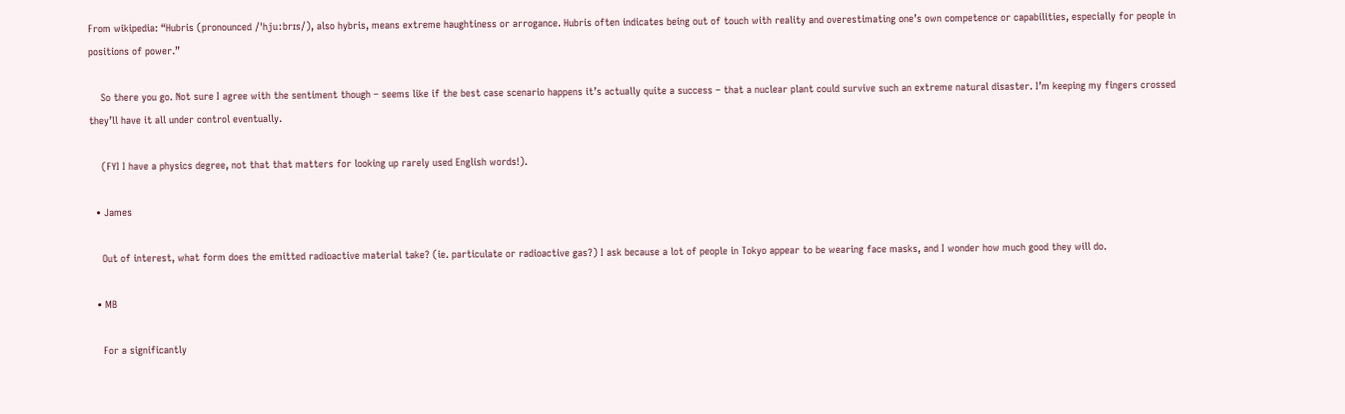From wikipedia: “Hubris (pronounced /ˈhjuːbrɪs/), also hybris, means extreme haughtiness or arrogance. Hubris often indicates being out of touch with reality and overestimating one’s own competence or capabilities, especially for people in positions of power.”

    So there you go. Not sure I agree with the sentiment though – seems like if the best case scenario happens it’s actually quite a success – that a nuclear plant could survive such an extreme natural disaster. I’m keeping my fingers crossed they’ll have it all under control eventually.

    (FYI I have a physics degree, not that that matters for looking up rarely used English words!).

  • James

    Out of interest, what form does the emitted radioactive material take? (ie. particulate or radioactive gas?) I ask because a lot of people in Tokyo appear to be wearing face masks, and I wonder how much good they will do.

  • MB

    For a significantly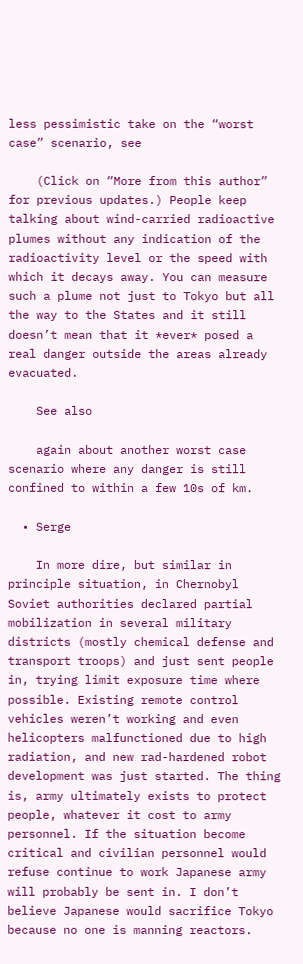less pessimistic take on the “worst case” scenario, see

    (Click on “More from this author” for previous updates.) People keep talking about wind-carried radioactive plumes without any indication of the radioactivity level or the speed with which it decays away. You can measure such a plume not just to Tokyo but all the way to the States and it still doesn’t mean that it *ever* posed a real danger outside the areas already evacuated.

    See also

    again about another worst case scenario where any danger is still confined to within a few 10s of km.

  • Serge

    In more dire, but similar in principle situation, in Chernobyl Soviet authorities declared partial mobilization in several military districts (mostly chemical defense and transport troops) and just sent people in, trying limit exposure time where possible. Existing remote control vehicles weren’t working and even helicopters malfunctioned due to high radiation, and new rad-hardened robot development was just started. The thing is, army ultimately exists to protect people, whatever it cost to army personnel. If the situation become critical and civilian personnel would refuse continue to work Japanese army will probably be sent in. I don’t believe Japanese would sacrifice Tokyo because no one is manning reactors.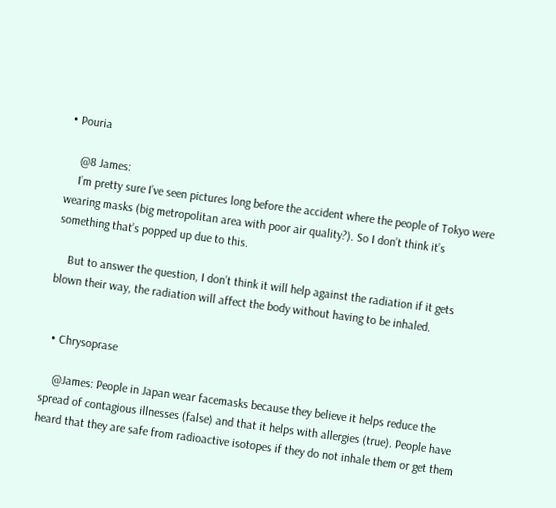• Pouria

    @8 James:
    I’m pretty sure I’ve seen pictures long before the accident where the people of Tokyo were wearing masks (big metropolitan area with poor air quality?). So I don’t think it’s something that’s popped up due to this.

    But to answer the question, I don’t think it will help against the radiation if it gets blown their way, the radiation will affect the body without having to be inhaled.


  • Chrysoprase

    @James: People in Japan wear facemasks because they believe it helps reduce the spread of contagious illnesses (false) and that it helps with allergies (true). People have heard that they are safe from radioactive isotopes if they do not inhale them or get them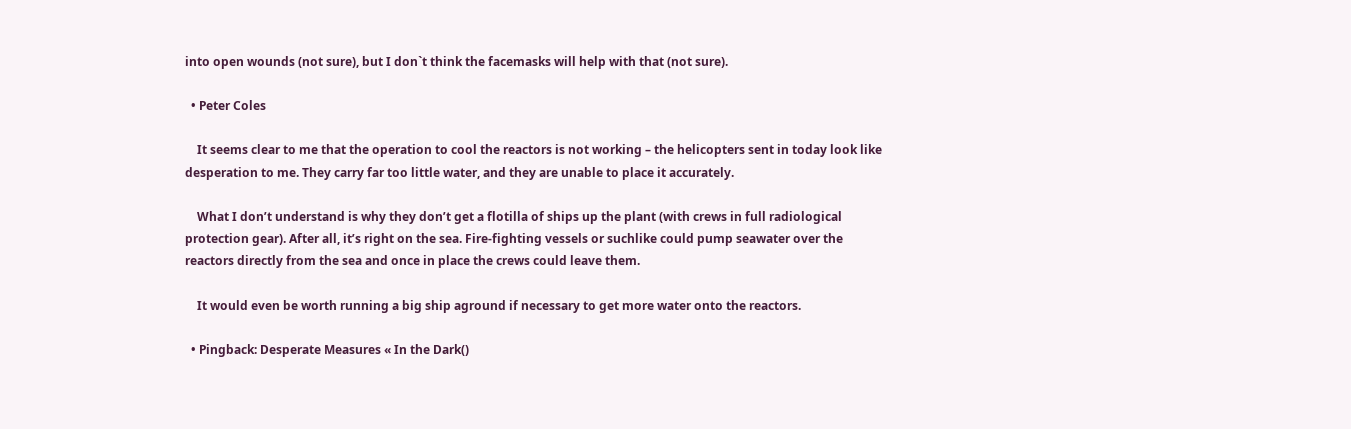into open wounds (not sure), but I don`t think the facemasks will help with that (not sure).

  • Peter Coles

    It seems clear to me that the operation to cool the reactors is not working – the helicopters sent in today look like desperation to me. They carry far too little water, and they are unable to place it accurately.

    What I don’t understand is why they don’t get a flotilla of ships up the plant (with crews in full radiological protection gear). After all, it’s right on the sea. Fire-fighting vessels or suchlike could pump seawater over the reactors directly from the sea and once in place the crews could leave them.

    It would even be worth running a big ship aground if necessary to get more water onto the reactors.

  • Pingback: Desperate Measures « In the Dark()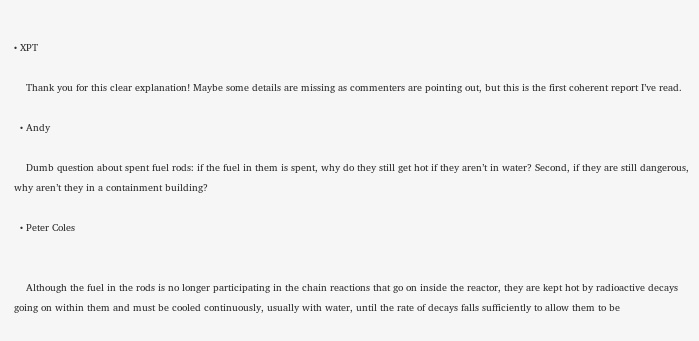• XPT

    Thank you for this clear explanation! Maybe some details are missing as commenters are pointing out, but this is the first coherent report I’ve read.

  • Andy

    Dumb question about spent fuel rods: if the fuel in them is spent, why do they still get hot if they aren’t in water? Second, if they are still dangerous, why aren’t they in a containment building?

  • Peter Coles


    Although the fuel in the rods is no longer participating in the chain reactions that go on inside the reactor, they are kept hot by radioactive decays going on within them and must be cooled continuously, usually with water, until the rate of decays falls sufficiently to allow them to be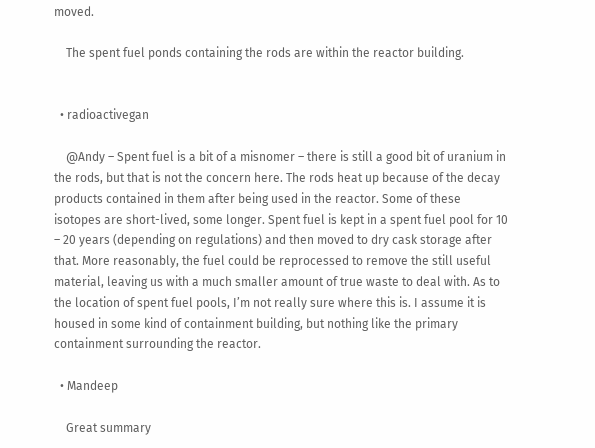moved.

    The spent fuel ponds containing the rods are within the reactor building.


  • radioactivegan

    @Andy – Spent fuel is a bit of a misnomer – there is still a good bit of uranium in the rods, but that is not the concern here. The rods heat up because of the decay products contained in them after being used in the reactor. Some of these isotopes are short-lived, some longer. Spent fuel is kept in a spent fuel pool for 10 – 20 years (depending on regulations) and then moved to dry cask storage after that. More reasonably, the fuel could be reprocessed to remove the still useful material, leaving us with a much smaller amount of true waste to deal with. As to the location of spent fuel pools, I’m not really sure where this is. I assume it is housed in some kind of containment building, but nothing like the primary containment surrounding the reactor.

  • Mandeep

    Great summary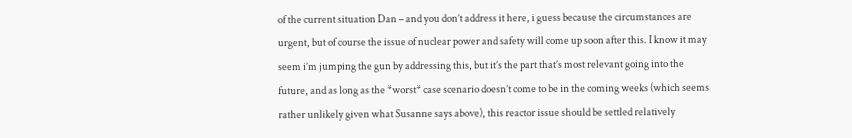of the current situation Dan – and you don’t address it here, i guess because the circumstances are urgent, but of course the issue of nuclear power and safety will come up soon after this. I know it may seem i’m jumping the gun by addressing this, but it’s the part that’s most relevant going into the future, and as long as the *worst* case scenario doesn’t come to be in the coming weeks (which seems rather unlikely given what Susanne says above), this reactor issue should be settled relatively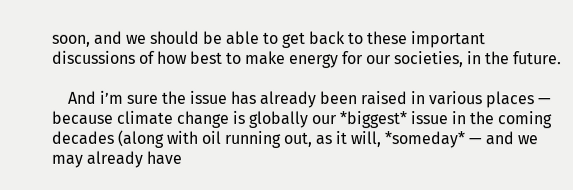soon, and we should be able to get back to these important discussions of how best to make energy for our societies, in the future.

    And i’m sure the issue has already been raised in various places — because climate change is globally our *biggest* issue in the coming decades (along with oil running out, as it will, *someday* — and we may already have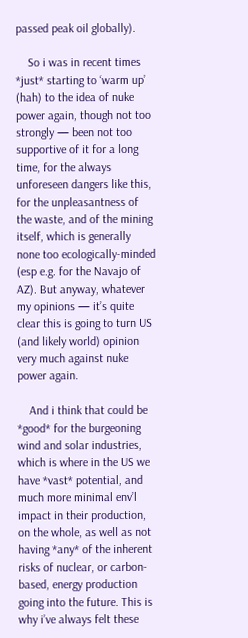passed peak oil globally).

    So i was in recent times *just* starting to ‘warm up’ (hah) to the idea of nuke power again, though not too strongly — been not too supportive of it for a long time, for the always unforeseen dangers like this, for the unpleasantness of the waste, and of the mining itself, which is generally none too ecologically-minded (esp e.g. for the Navajo of AZ). But anyway, whatever my opinions — it’s quite clear this is going to turn US (and likely world) opinion very much against nuke power again.

    And i think that could be *good* for the burgeoning wind and solar industries, which is where in the US we have *vast* potential, and much more minimal env’l impact in their production, on the whole, as well as not having *any* of the inherent risks of nuclear, or carbon-based, energy production going into the future. This is why i’ve always felt these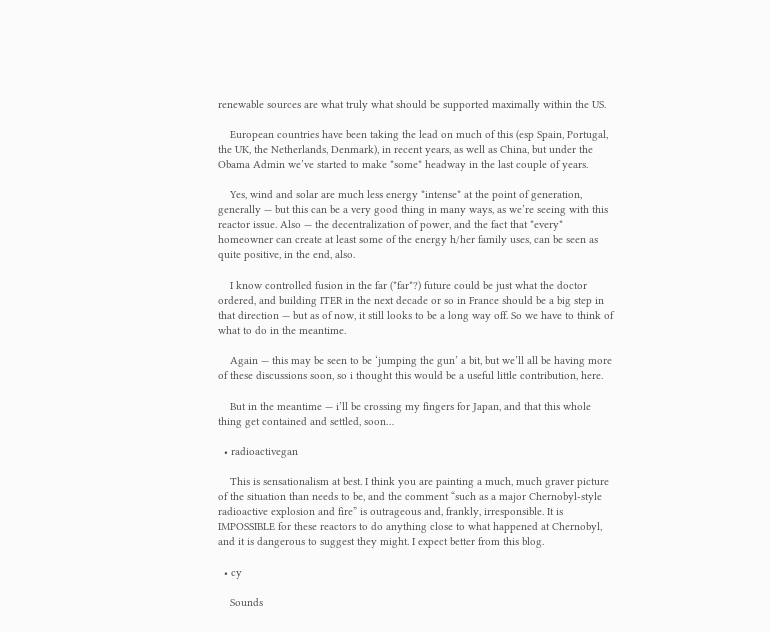renewable sources are what truly what should be supported maximally within the US.

    European countries have been taking the lead on much of this (esp Spain, Portugal, the UK, the Netherlands, Denmark), in recent years, as well as China, but under the Obama Admin we’ve started to make *some* headway in the last couple of years.

    Yes, wind and solar are much less energy *intense* at the point of generation, generally — but this can be a very good thing in many ways, as we’re seeing with this reactor issue. Also — the decentralization of power, and the fact that *every* homeowner can create at least some of the energy h/her family uses, can be seen as quite positive, in the end, also.

    I know controlled fusion in the far (*far*?) future could be just what the doctor ordered, and building ITER in the next decade or so in France should be a big step in that direction — but as of now, it still looks to be a long way off. So we have to think of what to do in the meantime.

    Again — this may be seen to be ‘jumping the gun’ a bit, but we’ll all be having more of these discussions soon, so i thought this would be a useful little contribution, here.

    But in the meantime — i’ll be crossing my fingers for Japan, and that this whole thing get contained and settled, soon…

  • radioactivegan

    This is sensationalism at best. I think you are painting a much, much graver picture of the situation than needs to be, and the comment “such as a major Chernobyl-style radioactive explosion and fire” is outrageous and, frankly, irresponsible. It is IMPOSSIBLE for these reactors to do anything close to what happened at Chernobyl, and it is dangerous to suggest they might. I expect better from this blog.

  • cy

    Sounds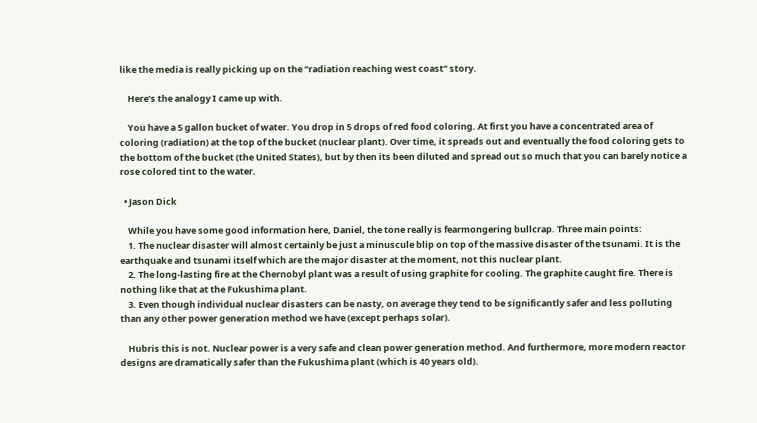like the media is really picking up on the “radiation reaching west coast” story.

    Here’s the analogy I came up with.

    You have a 5 gallon bucket of water. You drop in 5 drops of red food coloring. At first you have a concentrated area of coloring (radiation) at the top of the bucket (nuclear plant). Over time, it spreads out and eventually the food coloring gets to the bottom of the bucket (the United States), but by then its been diluted and spread out so much that you can barely notice a rose colored tint to the water.

  • Jason Dick

    While you have some good information here, Daniel, the tone really is fearmongering bullcrap. Three main points:
    1. The nuclear disaster will almost certainly be just a minuscule blip on top of the massive disaster of the tsunami. It is the earthquake and tsunami itself which are the major disaster at the moment, not this nuclear plant.
    2. The long-lasting fire at the Chernobyl plant was a result of using graphite for cooling. The graphite caught fire. There is nothing like that at the Fukushima plant.
    3. Even though individual nuclear disasters can be nasty, on average they tend to be significantly safer and less polluting than any other power generation method we have (except perhaps solar).

    Hubris this is not. Nuclear power is a very safe and clean power generation method. And furthermore, more modern reactor designs are dramatically safer than the Fukushima plant (which is 40 years old).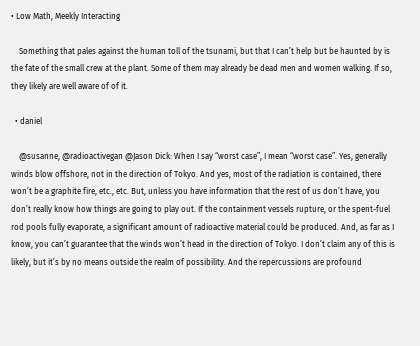• Low Math, Meekly Interacting

    Something that pales against the human toll of the tsunami, but that I can’t help but be haunted by is the fate of the small crew at the plant. Some of them may already be dead men and women walking. If so, they likely are well aware of of it.

  • daniel

    @susanne, @radioactivegan @Jason Dick: When I say “worst case”, I mean “worst case”. Yes, generally winds blow offshore, not in the direction of Tokyo. And yes, most of the radiation is contained, there won’t be a graphite fire, etc., etc. But, unless you have information that the rest of us don’t have, you don’t really know how things are going to play out. If the containment vessels rupture, or the spent-fuel rod pools fully evaporate, a significant amount of radioactive material could be produced. And, as far as I know, you can’t guarantee that the winds won’t head in the direction of Tokyo. I don’t claim any of this is likely, but it’s by no means outside the realm of possibility. And the repercussions are profound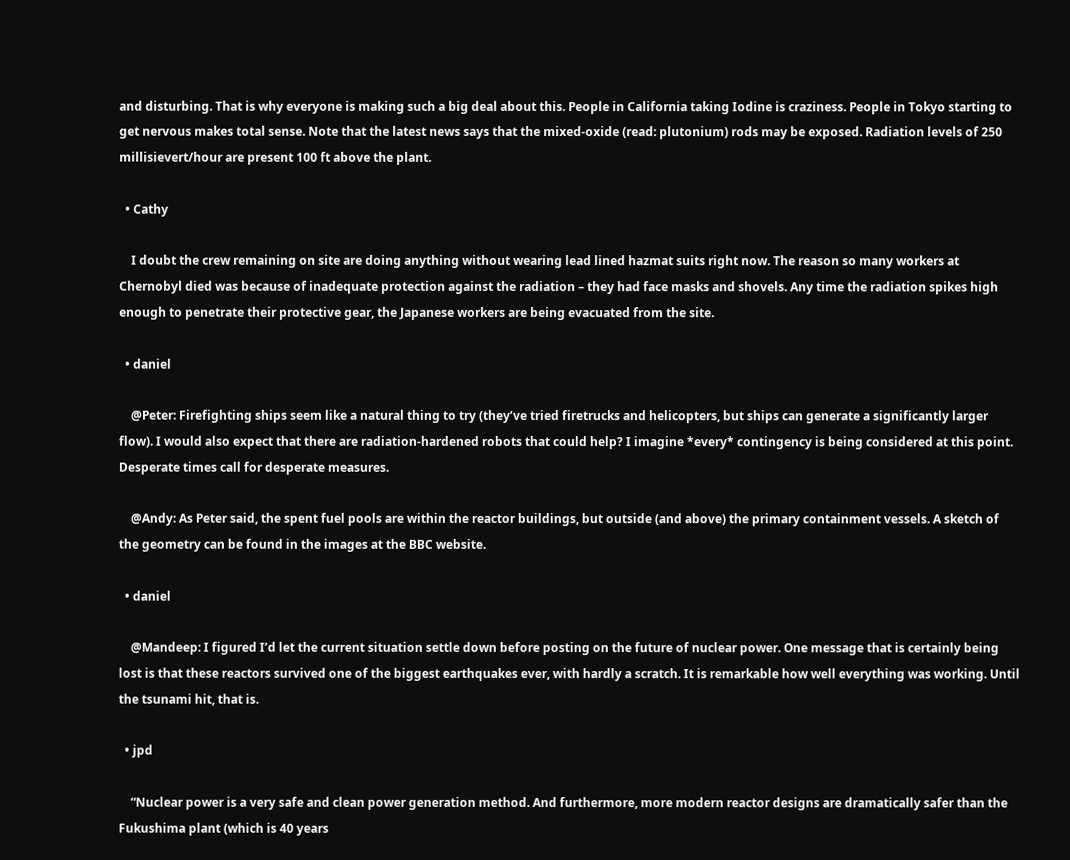and disturbing. That is why everyone is making such a big deal about this. People in California taking Iodine is craziness. People in Tokyo starting to get nervous makes total sense. Note that the latest news says that the mixed-oxide (read: plutonium) rods may be exposed. Radiation levels of 250 millisievert/hour are present 100 ft above the plant.

  • Cathy

    I doubt the crew remaining on site are doing anything without wearing lead lined hazmat suits right now. The reason so many workers at Chernobyl died was because of inadequate protection against the radiation – they had face masks and shovels. Any time the radiation spikes high enough to penetrate their protective gear, the Japanese workers are being evacuated from the site.

  • daniel

    @Peter: Firefighting ships seem like a natural thing to try (they’ve tried firetrucks and helicopters, but ships can generate a significantly larger flow). I would also expect that there are radiation-hardened robots that could help? I imagine *every* contingency is being considered at this point. Desperate times call for desperate measures.

    @Andy: As Peter said, the spent fuel pools are within the reactor buildings, but outside (and above) the primary containment vessels. A sketch of the geometry can be found in the images at the BBC website.

  • daniel

    @Mandeep: I figured I’d let the current situation settle down before posting on the future of nuclear power. One message that is certainly being lost is that these reactors survived one of the biggest earthquakes ever, with hardly a scratch. It is remarkable how well everything was working. Until the tsunami hit, that is.

  • jpd

    “Nuclear power is a very safe and clean power generation method. And furthermore, more modern reactor designs are dramatically safer than the Fukushima plant (which is 40 years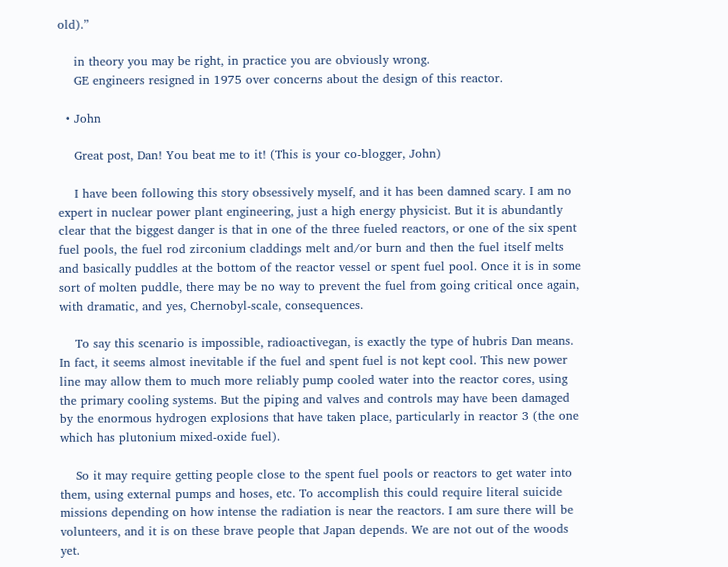old).”

    in theory you may be right, in practice you are obviously wrong.
    GE engineers resigned in 1975 over concerns about the design of this reactor.

  • John

    Great post, Dan! You beat me to it! (This is your co-blogger, John)

    I have been following this story obsessively myself, and it has been damned scary. I am no expert in nuclear power plant engineering, just a high energy physicist. But it is abundantly clear that the biggest danger is that in one of the three fueled reactors, or one of the six spent fuel pools, the fuel rod zirconium claddings melt and/or burn and then the fuel itself melts and basically puddles at the bottom of the reactor vessel or spent fuel pool. Once it is in some sort of molten puddle, there may be no way to prevent the fuel from going critical once again, with dramatic, and yes, Chernobyl-scale, consequences.

    To say this scenario is impossible, radioactivegan, is exactly the type of hubris Dan means. In fact, it seems almost inevitable if the fuel and spent fuel is not kept cool. This new power line may allow them to much more reliably pump cooled water into the reactor cores, using the primary cooling systems. But the piping and valves and controls may have been damaged by the enormous hydrogen explosions that have taken place, particularly in reactor 3 (the one which has plutonium mixed-oxide fuel).

    So it may require getting people close to the spent fuel pools or reactors to get water into them, using external pumps and hoses, etc. To accomplish this could require literal suicide missions depending on how intense the radiation is near the reactors. I am sure there will be volunteers, and it is on these brave people that Japan depends. We are not out of the woods yet.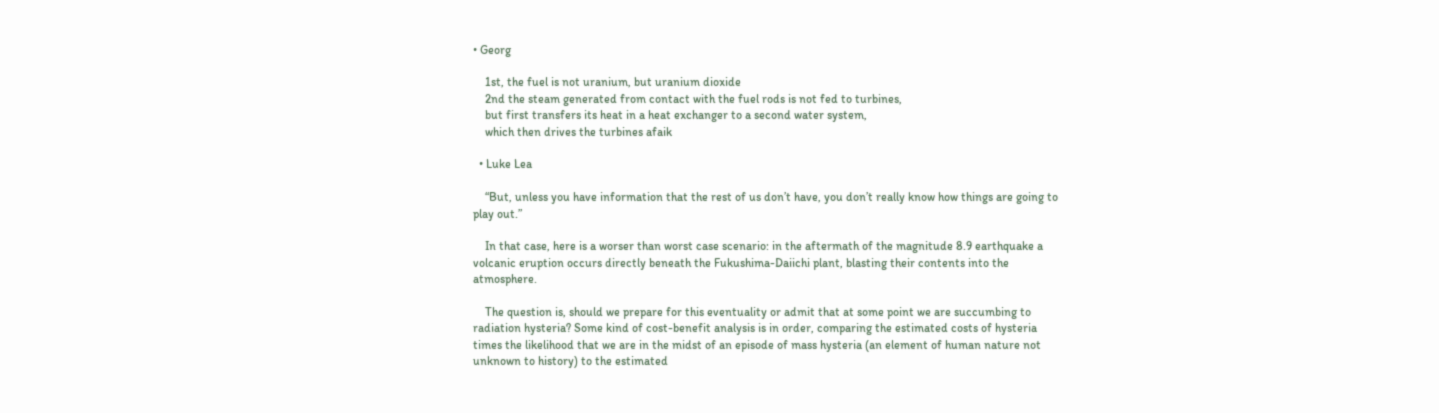• Georg

    1st, the fuel is not uranium, but uranium dioxide
    2nd the steam generated from contact with the fuel rods is not fed to turbines,
    but first transfers its heat in a heat exchanger to a second water system,
    which then drives the turbines afaik

  • Luke Lea

    “But, unless you have information that the rest of us don’t have, you don’t really know how things are going to play out.”

    In that case, here is a worser than worst case scenario: in the aftermath of the magnitude 8.9 earthquake a volcanic eruption occurs directly beneath the Fukushima-Daiichi plant, blasting their contents into the atmosphere.

    The question is, should we prepare for this eventuality or admit that at some point we are succumbing to radiation hysteria? Some kind of cost-benefit analysis is in order, comparing the estimated costs of hysteria times the likelihood that we are in the midst of an episode of mass hysteria (an element of human nature not unknown to history) to the estimated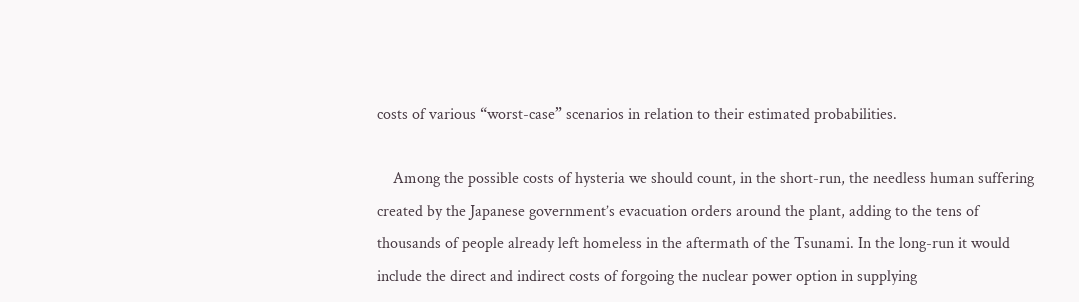costs of various “worst-case” scenarios in relation to their estimated probabilities.

    Among the possible costs of hysteria we should count, in the short-run, the needless human suffering created by the Japanese government’s evacuation orders around the plant, adding to the tens of thousands of people already left homeless in the aftermath of the Tsunami. In the long-run it would include the direct and indirect costs of forgoing the nuclear power option in supplying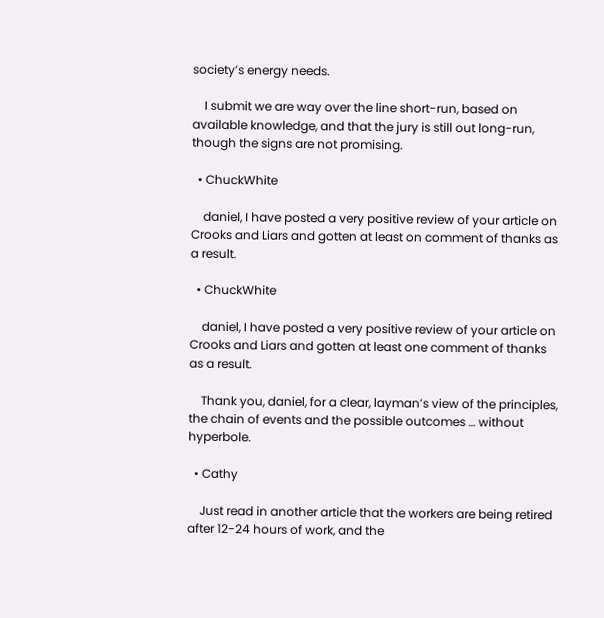society’s energy needs.

    I submit we are way over the line short-run, based on available knowledge, and that the jury is still out long-run, though the signs are not promising.

  • ChuckWhite

    daniel, I have posted a very positive review of your article on Crooks and Liars and gotten at least on comment of thanks as a result.

  • ChuckWhite

    daniel, I have posted a very positive review of your article on Crooks and Liars and gotten at least one comment of thanks as a result.

    Thank you, daniel, for a clear, layman’s view of the principles, the chain of events and the possible outcomes … without hyperbole.

  • Cathy

    Just read in another article that the workers are being retired after 12-24 hours of work, and the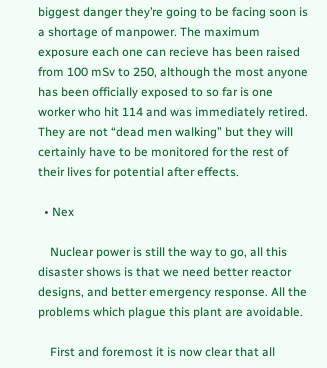biggest danger they’re going to be facing soon is a shortage of manpower. The maximum exposure each one can recieve has been raised from 100 mSv to 250, although the most anyone has been officially exposed to so far is one worker who hit 114 and was immediately retired. They are not “dead men walking” but they will certainly have to be monitored for the rest of their lives for potential after effects.

  • Nex

    Nuclear power is still the way to go, all this disaster shows is that we need better reactor designs, and better emergency response. All the problems which plague this plant are avoidable.

    First and foremost it is now clear that all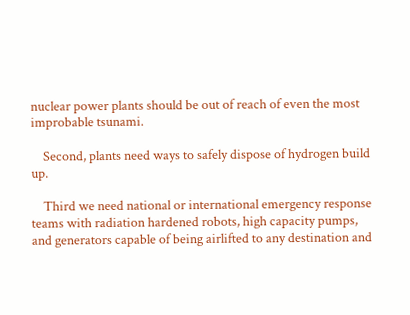nuclear power plants should be out of reach of even the most improbable tsunami.

    Second, plants need ways to safely dispose of hydrogen build up.

    Third we need national or international emergency response teams with radiation hardened robots, high capacity pumps, and generators capable of being airlifted to any destination and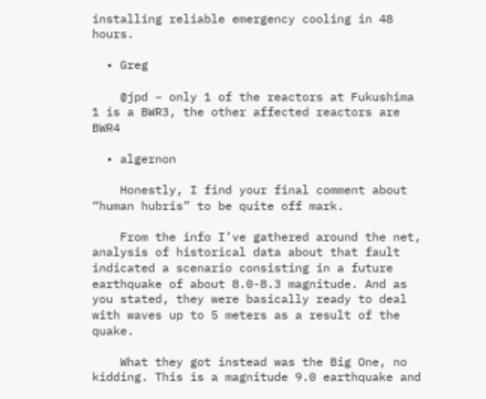installing reliable emergency cooling in 48 hours.

  • Greg

    @jpd – only 1 of the reactors at Fukushima 1 is a BWR3, the other affected reactors are BWR4

  • algernon

    Honestly, I find your final comment about “human hubris” to be quite off mark.

    From the info I’ve gathered around the net, analysis of historical data about that fault indicated a scenario consisting in a future earthquake of about 8.0-8.3 magnitude. And as you stated, they were basically ready to deal with waves up to 5 meters as a result of the quake.

    What they got instead was the Big One, no kidding. This is a magnitude 9.0 earthquake and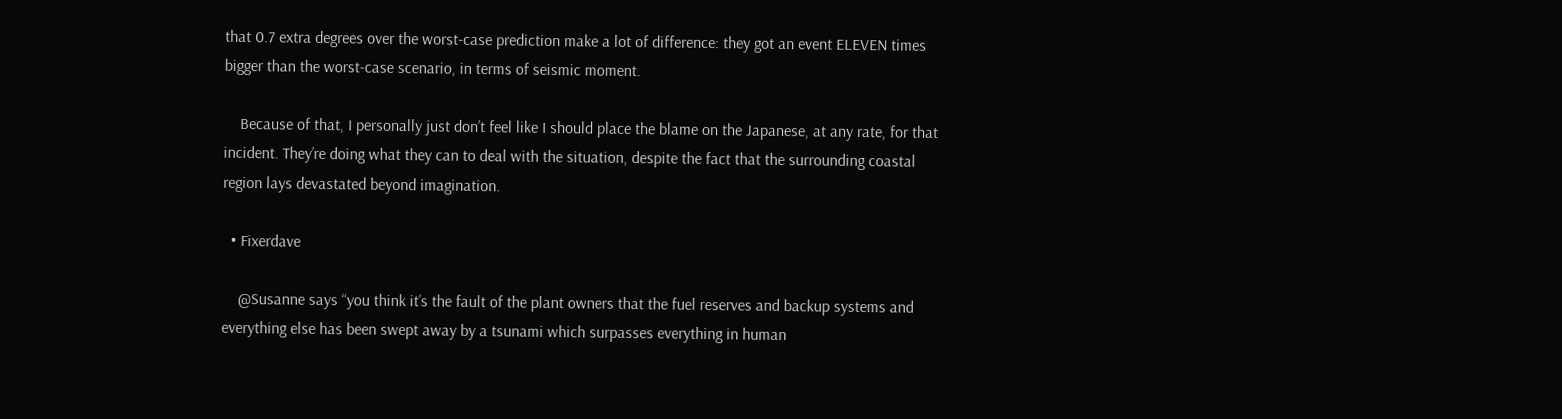that 0.7 extra degrees over the worst-case prediction make a lot of difference: they got an event ELEVEN times bigger than the worst-case scenario, in terms of seismic moment.

    Because of that, I personally just don’t feel like I should place the blame on the Japanese, at any rate, for that incident. They’re doing what they can to deal with the situation, despite the fact that the surrounding coastal region lays devastated beyond imagination.

  • Fixerdave

    @Susanne says “you think it’s the fault of the plant owners that the fuel reserves and backup systems and everything else has been swept away by a tsunami which surpasses everything in human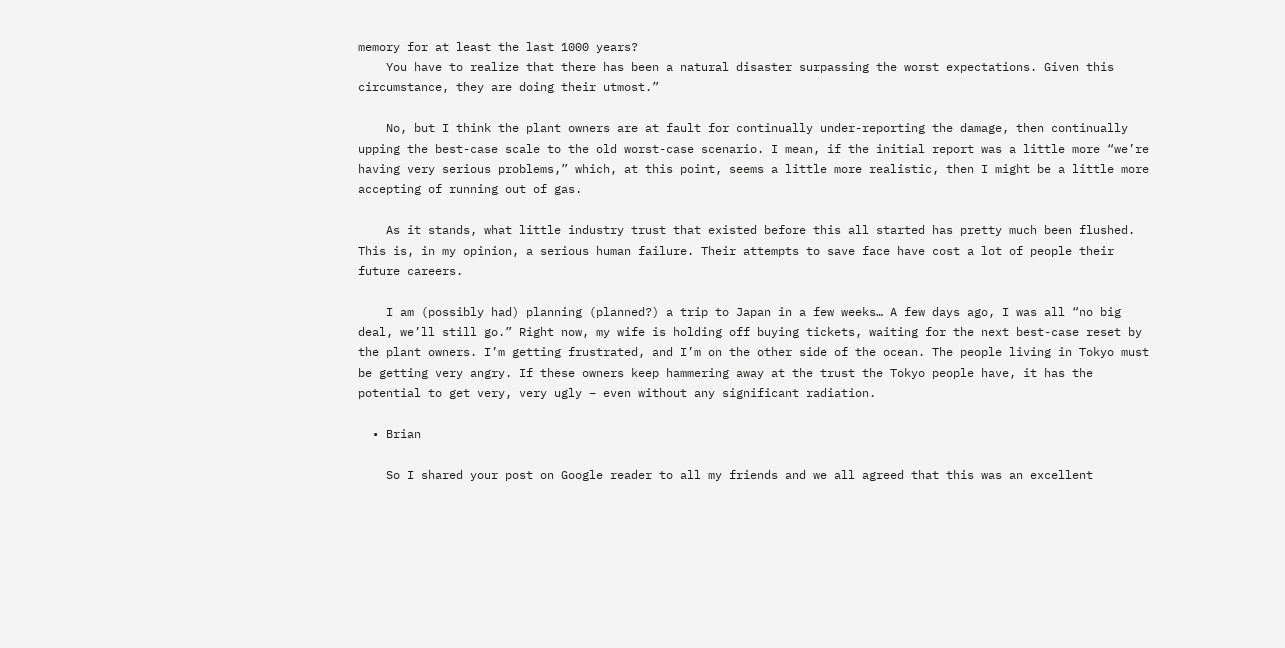memory for at least the last 1000 years?
    You have to realize that there has been a natural disaster surpassing the worst expectations. Given this circumstance, they are doing their utmost.”

    No, but I think the plant owners are at fault for continually under-reporting the damage, then continually upping the best-case scale to the old worst-case scenario. I mean, if the initial report was a little more “we’re having very serious problems,” which, at this point, seems a little more realistic, then I might be a little more accepting of running out of gas.

    As it stands, what little industry trust that existed before this all started has pretty much been flushed. This is, in my opinion, a serious human failure. Their attempts to save face have cost a lot of people their future careers.

    I am (possibly had) planning (planned?) a trip to Japan in a few weeks… A few days ago, I was all “no big deal, we’ll still go.” Right now, my wife is holding off buying tickets, waiting for the next best-case reset by the plant owners. I’m getting frustrated, and I’m on the other side of the ocean. The people living in Tokyo must be getting very angry. If these owners keep hammering away at the trust the Tokyo people have, it has the potential to get very, very ugly – even without any significant radiation.

  • Brian

    So I shared your post on Google reader to all my friends and we all agreed that this was an excellent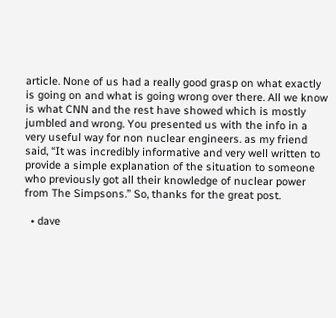article. None of us had a really good grasp on what exactly is going on and what is going wrong over there. All we know is what CNN and the rest have showed which is mostly jumbled and wrong. You presented us with the info in a very useful way for non nuclear engineers. as my friend said, “It was incredibly informative and very well written to provide a simple explanation of the situation to someone who previously got all their knowledge of nuclear power from The Simpsons.” So, thanks for the great post.

  • dave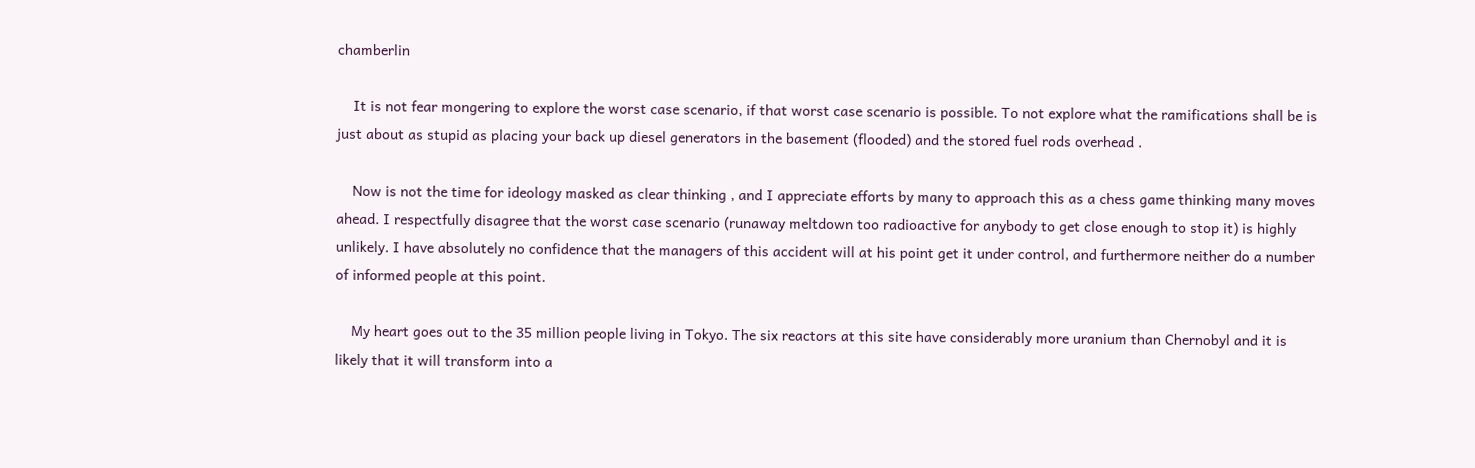chamberlin

    It is not fear mongering to explore the worst case scenario, if that worst case scenario is possible. To not explore what the ramifications shall be is just about as stupid as placing your back up diesel generators in the basement (flooded) and the stored fuel rods overhead .

    Now is not the time for ideology masked as clear thinking , and I appreciate efforts by many to approach this as a chess game thinking many moves ahead. I respectfully disagree that the worst case scenario (runaway meltdown too radioactive for anybody to get close enough to stop it) is highly unlikely. I have absolutely no confidence that the managers of this accident will at his point get it under control, and furthermore neither do a number of informed people at this point.

    My heart goes out to the 35 million people living in Tokyo. The six reactors at this site have considerably more uranium than Chernobyl and it is likely that it will transform into a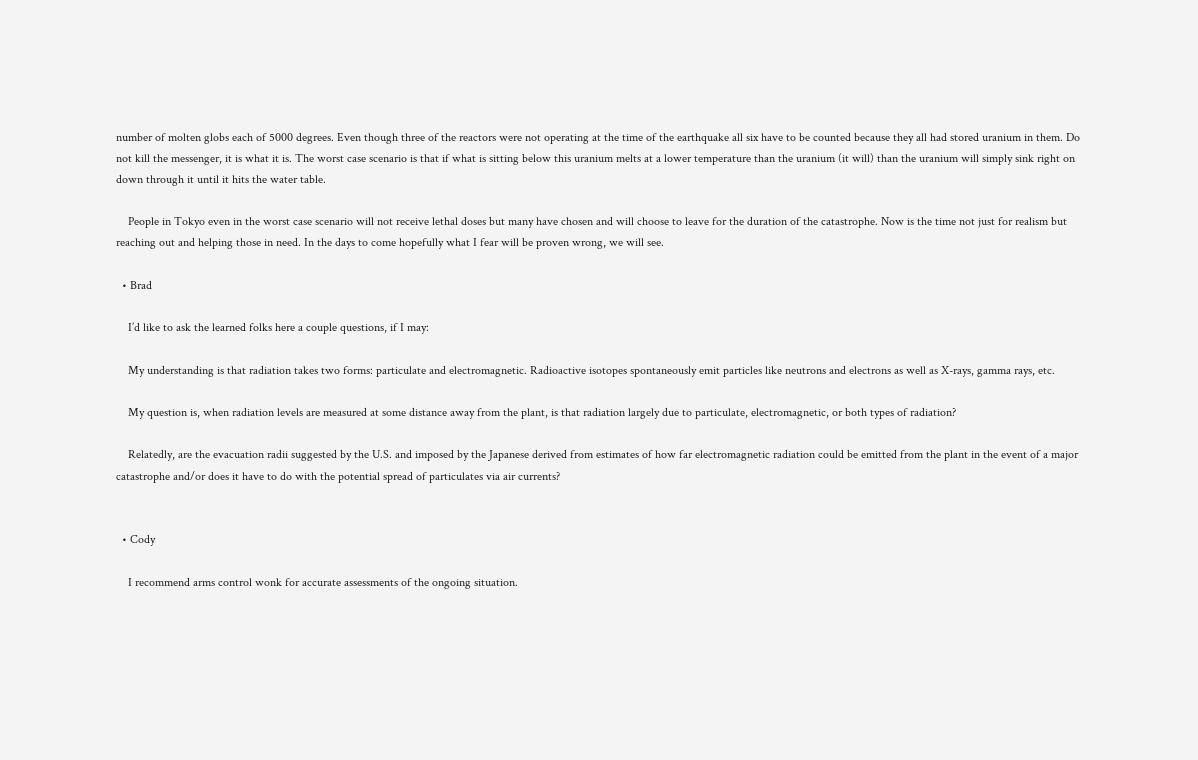number of molten globs each of 5000 degrees. Even though three of the reactors were not operating at the time of the earthquake all six have to be counted because they all had stored uranium in them. Do not kill the messenger, it is what it is. The worst case scenario is that if what is sitting below this uranium melts at a lower temperature than the uranium (it will) than the uranium will simply sink right on down through it until it hits the water table.

    People in Tokyo even in the worst case scenario will not receive lethal doses but many have chosen and will choose to leave for the duration of the catastrophe. Now is the time not just for realism but reaching out and helping those in need. In the days to come hopefully what I fear will be proven wrong, we will see.

  • Brad

    I’d like to ask the learned folks here a couple questions, if I may:

    My understanding is that radiation takes two forms: particulate and electromagnetic. Radioactive isotopes spontaneously emit particles like neutrons and electrons as well as X-rays, gamma rays, etc.

    My question is, when radiation levels are measured at some distance away from the plant, is that radiation largely due to particulate, electromagnetic, or both types of radiation?

    Relatedly, are the evacuation radii suggested by the U.S. and imposed by the Japanese derived from estimates of how far electromagnetic radiation could be emitted from the plant in the event of a major catastrophe and/or does it have to do with the potential spread of particulates via air currents?


  • Cody

    I recommend arms control wonk for accurate assessments of the ongoing situation.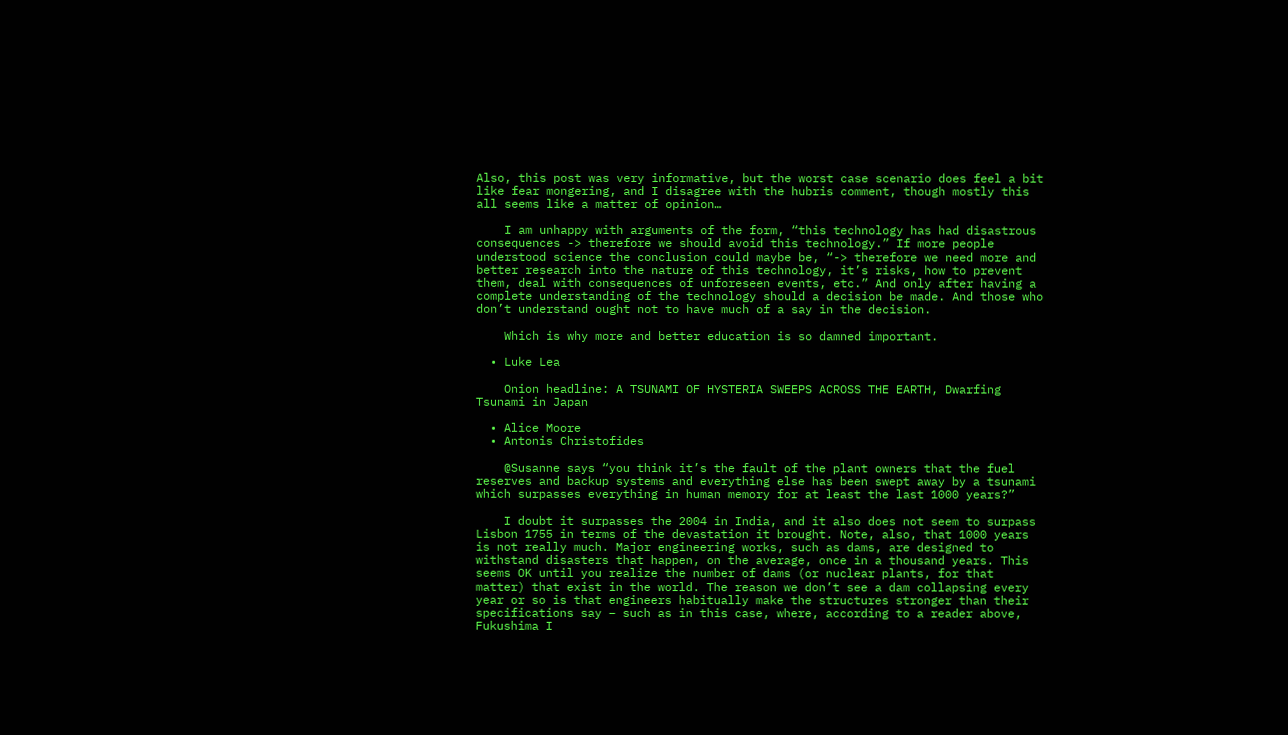Also, this post was very informative, but the worst case scenario does feel a bit like fear mongering, and I disagree with the hubris comment, though mostly this all seems like a matter of opinion…

    I am unhappy with arguments of the form, “this technology has had disastrous consequences -> therefore we should avoid this technology.” If more people understood science the conclusion could maybe be, “-> therefore we need more and better research into the nature of this technology, it’s risks, how to prevent them, deal with consequences of unforeseen events, etc.” And only after having a complete understanding of the technology should a decision be made. And those who don’t understand ought not to have much of a say in the decision.

    Which is why more and better education is so damned important.

  • Luke Lea

    Onion headline: A TSUNAMI OF HYSTERIA SWEEPS ACROSS THE EARTH, Dwarfing Tsunami in Japan

  • Alice Moore
  • Antonis Christofides

    @Susanne says “you think it’s the fault of the plant owners that the fuel reserves and backup systems and everything else has been swept away by a tsunami which surpasses everything in human memory for at least the last 1000 years?”

    I doubt it surpasses the 2004 in India, and it also does not seem to surpass Lisbon 1755 in terms of the devastation it brought. Note, also, that 1000 years is not really much. Major engineering works, such as dams, are designed to withstand disasters that happen, on the average, once in a thousand years. This seems OK until you realize the number of dams (or nuclear plants, for that matter) that exist in the world. The reason we don’t see a dam collapsing every year or so is that engineers habitually make the structures stronger than their specifications say – such as in this case, where, according to a reader above, Fukushima I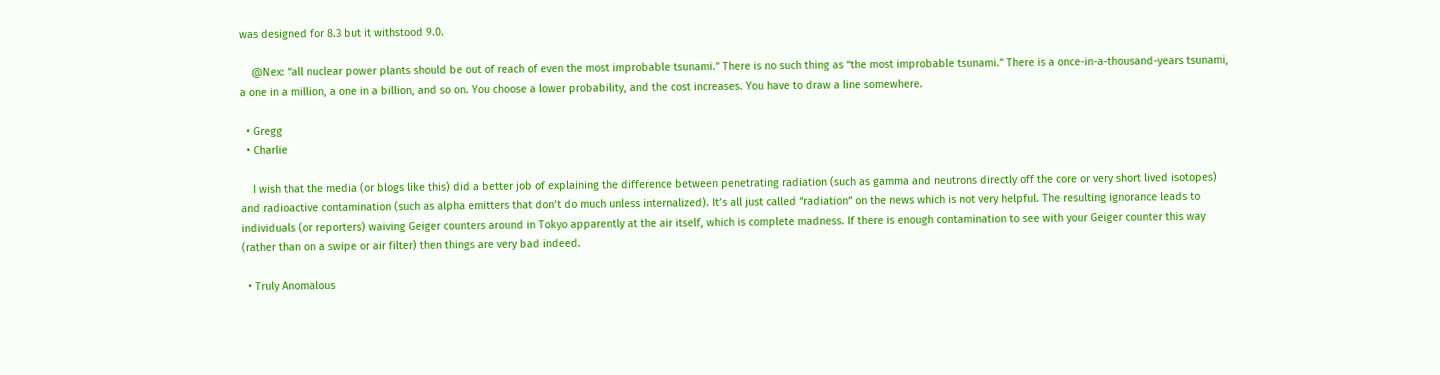was designed for 8.3 but it withstood 9.0.

    @Nex: “all nuclear power plants should be out of reach of even the most improbable tsunami.” There is no such thing as “the most improbable tsunami.” There is a once-in-a-thousand-years tsunami, a one in a million, a one in a billion, and so on. You choose a lower probability, and the cost increases. You have to draw a line somewhere.

  • Gregg
  • Charlie

    I wish that the media (or blogs like this) did a better job of explaining the difference between penetrating radiation (such as gamma and neutrons directly off the core or very short lived isotopes) and radioactive contamination (such as alpha emitters that don’t do much unless internalized). It’s all just called “radiation” on the news which is not very helpful. The resulting ignorance leads to individuals (or reporters) waiving Geiger counters around in Tokyo apparently at the air itself, which is complete madness. If there is enough contamination to see with your Geiger counter this way (rather than on a swipe or air filter) then things are very bad indeed.

  • Truly Anomalous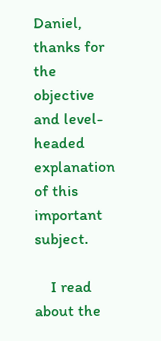Daniel, thanks for the objective and level-headed explanation of this important subject.

    I read about the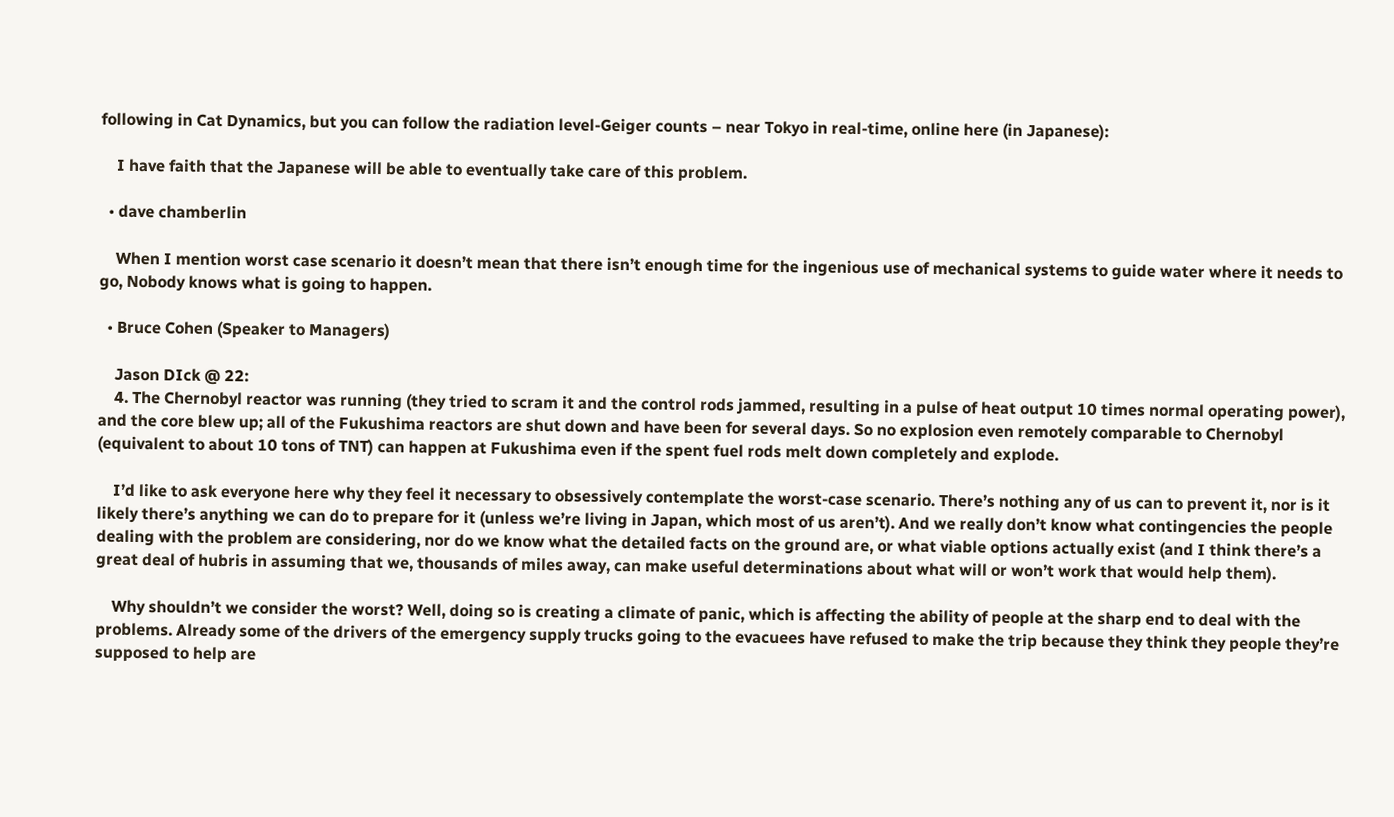following in Cat Dynamics, but you can follow the radiation level-Geiger counts – near Tokyo in real-time, online here (in Japanese):

    I have faith that the Japanese will be able to eventually take care of this problem.

  • dave chamberlin

    When I mention worst case scenario it doesn’t mean that there isn’t enough time for the ingenious use of mechanical systems to guide water where it needs to go, Nobody knows what is going to happen.

  • Bruce Cohen (Speaker to Managers)

    Jason DIck @ 22:
    4. The Chernobyl reactor was running (they tried to scram it and the control rods jammed, resulting in a pulse of heat output 10 times normal operating power), and the core blew up; all of the Fukushima reactors are shut down and have been for several days. So no explosion even remotely comparable to Chernobyl (equivalent to about 10 tons of TNT) can happen at Fukushima even if the spent fuel rods melt down completely and explode.

    I’d like to ask everyone here why they feel it necessary to obsessively contemplate the worst-case scenario. There’s nothing any of us can to prevent it, nor is it likely there’s anything we can do to prepare for it (unless we’re living in Japan, which most of us aren’t). And we really don’t know what contingencies the people dealing with the problem are considering, nor do we know what the detailed facts on the ground are, or what viable options actually exist (and I think there’s a great deal of hubris in assuming that we, thousands of miles away, can make useful determinations about what will or won’t work that would help them).

    Why shouldn’t we consider the worst? Well, doing so is creating a climate of panic, which is affecting the ability of people at the sharp end to deal with the problems. Already some of the drivers of the emergency supply trucks going to the evacuees have refused to make the trip because they think they people they’re supposed to help are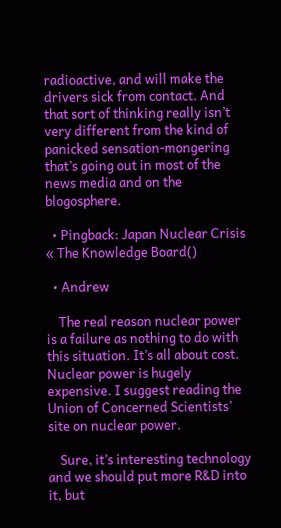radioactive, and will make the drivers sick from contact. And that sort of thinking really isn’t very different from the kind of panicked sensation-mongering that’s going out in most of the news media and on the blogosphere.

  • Pingback: Japan Nuclear Crisis « The Knowledge Board()

  • Andrew

    The real reason nuclear power is a failure as nothing to do with this situation. It’s all about cost. Nuclear power is hugely expensive. I suggest reading the Union of Concerned Scientists’ site on nuclear power.

    Sure, it’s interesting technology and we should put more R&D into it, but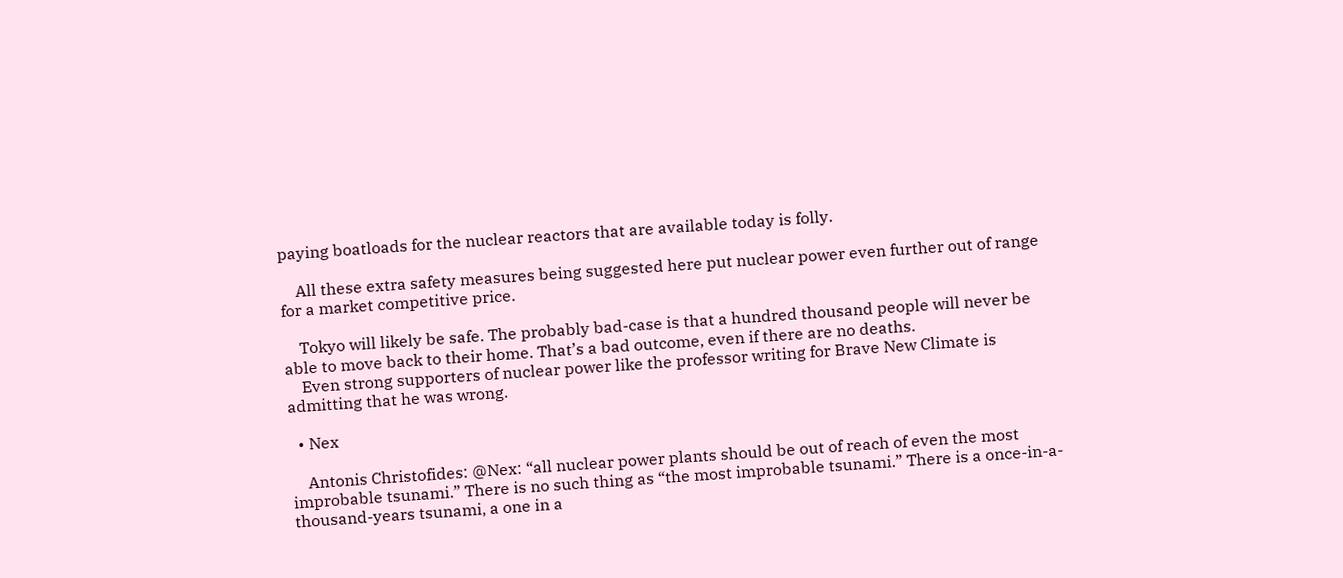paying boatloads for the nuclear reactors that are available today is folly.

    All these extra safety measures being suggested here put nuclear power even further out of range for a market competitive price.

    Tokyo will likely be safe. The probably bad-case is that a hundred thousand people will never be able to move back to their home. That’s a bad outcome, even if there are no deaths.
    Even strong supporters of nuclear power like the professor writing for Brave New Climate is admitting that he was wrong.

  • Nex

    Antonis Christofides: @Nex: “all nuclear power plants should be out of reach of even the most improbable tsunami.” There is no such thing as “the most improbable tsunami.” There is a once-in-a-thousand-years tsunami, a one in a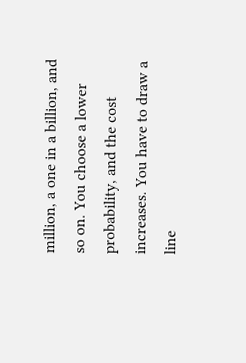million, a one in a billion, and so on. You choose a lower probability, and the cost increases. You have to draw a line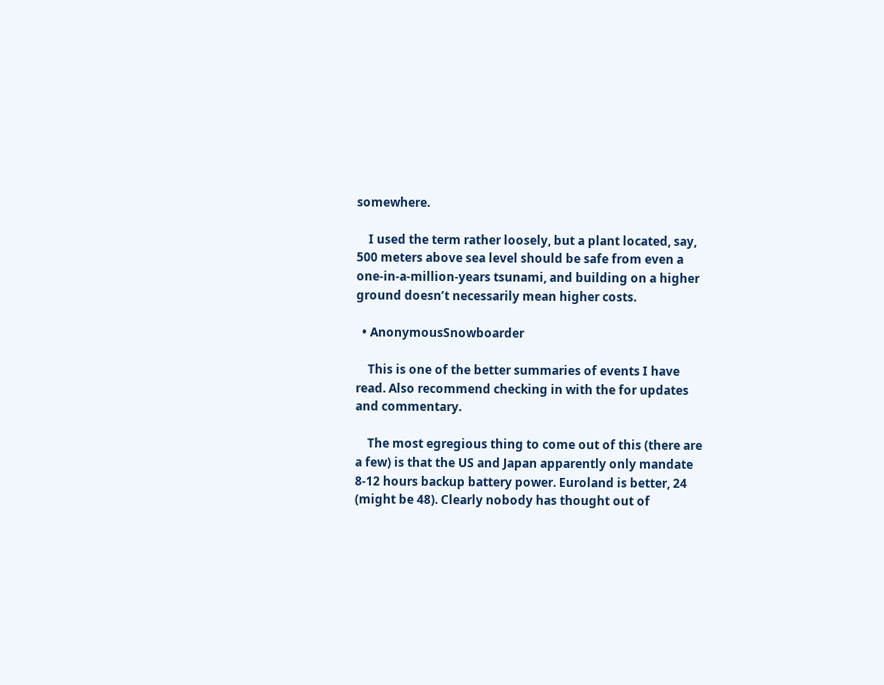somewhere.

    I used the term rather loosely, but a plant located, say, 500 meters above sea level should be safe from even a one-in-a-million-years tsunami, and building on a higher ground doesn’t necessarily mean higher costs.

  • AnonymousSnowboarder

    This is one of the better summaries of events I have read. Also recommend checking in with the for updates and commentary.

    The most egregious thing to come out of this (there are a few) is that the US and Japan apparently only mandate 8-12 hours backup battery power. Euroland is better, 24 (might be 48). Clearly nobody has thought out of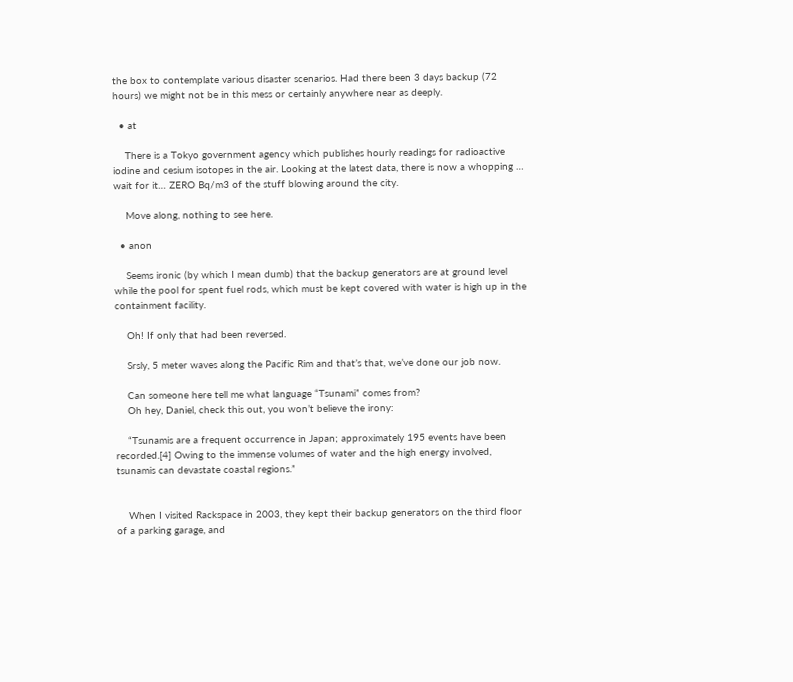the box to contemplate various disaster scenarios. Had there been 3 days backup (72 hours) we might not be in this mess or certainly anywhere near as deeply.

  • at

    There is a Tokyo government agency which publishes hourly readings for radioactive iodine and cesium isotopes in the air. Looking at the latest data, there is now a whopping … wait for it… ZERO Bq/m3 of the stuff blowing around the city.

    Move along, nothing to see here.

  • anon

    Seems ironic (by which I mean dumb) that the backup generators are at ground level while the pool for spent fuel rods, which must be kept covered with water is high up in the containment facility.

    Oh! If only that had been reversed.

    Srsly, 5 meter waves along the Pacific Rim and that’s that, we’ve done our job now.

    Can someone here tell me what language “Tsunami” comes from?
    Oh hey, Daniel, check this out, you won’t believe the irony:

    “Tsunamis are a frequent occurrence in Japan; approximately 195 events have been recorded.[4] Owing to the immense volumes of water and the high energy involved, tsunamis can devastate coastal regions.”


    When I visited Rackspace in 2003, they kept their backup generators on the third floor of a parking garage, and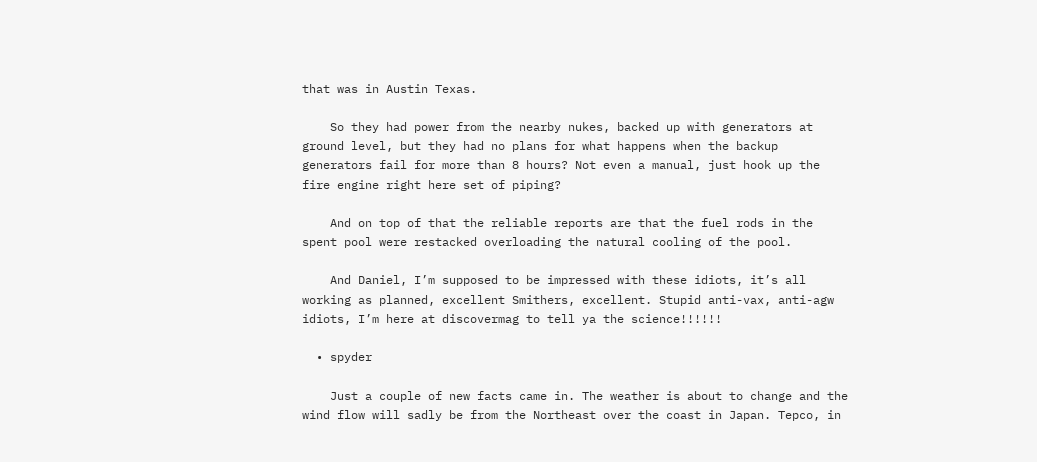that was in Austin Texas.

    So they had power from the nearby nukes, backed up with generators at ground level, but they had no plans for what happens when the backup generators fail for more than 8 hours? Not even a manual, just hook up the fire engine right here set of piping?

    And on top of that the reliable reports are that the fuel rods in the spent pool were restacked overloading the natural cooling of the pool.

    And Daniel, I’m supposed to be impressed with these idiots, it’s all working as planned, excellent Smithers, excellent. Stupid anti-vax, anti-agw idiots, I’m here at discovermag to tell ya the science!!!!!!

  • spyder

    Just a couple of new facts came in. The weather is about to change and the wind flow will sadly be from the Northeast over the coast in Japan. Tepco, in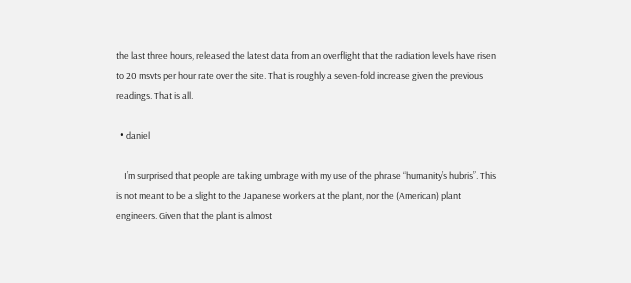the last three hours, released the latest data from an overflight that the radiation levels have risen to 20 msvts per hour rate over the site. That is roughly a seven-fold increase given the previous readings. That is all.

  • daniel

    I’m surprised that people are taking umbrage with my use of the phrase “humanity’s hubris”. This is not meant to be a slight to the Japanese workers at the plant, nor the (American) plant engineers. Given that the plant is almost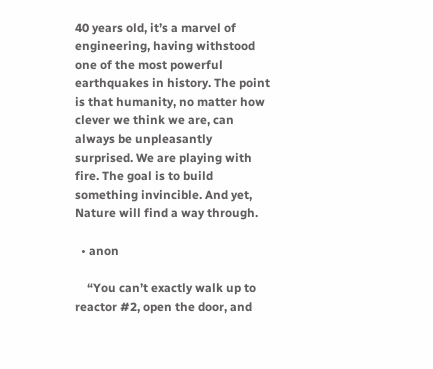40 years old, it’s a marvel of engineering, having withstood one of the most powerful earthquakes in history. The point is that humanity, no matter how clever we think we are, can always be unpleasantly surprised. We are playing with fire. The goal is to build something invincible. And yet, Nature will find a way through.

  • anon

    “You can’t exactly walk up to reactor #2, open the door, and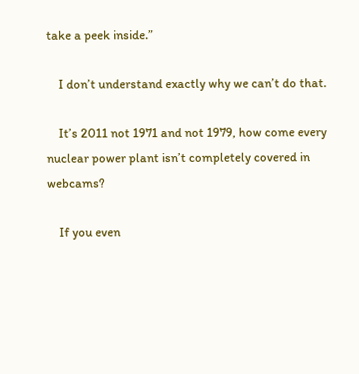take a peek inside.”

    I don’t understand exactly why we can’t do that.

    It’s 2011 not 1971 and not 1979, how come every nuclear power plant isn’t completely covered in webcams?

    If you even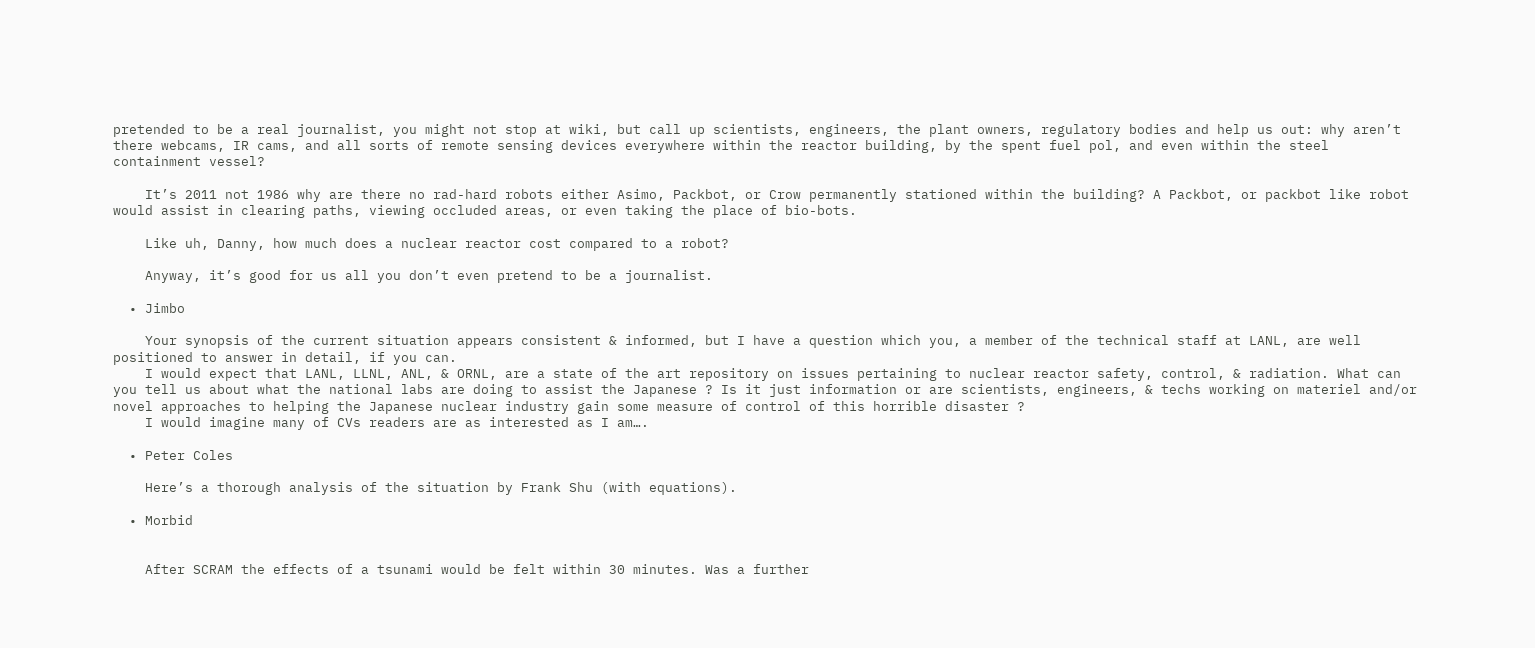pretended to be a real journalist, you might not stop at wiki, but call up scientists, engineers, the plant owners, regulatory bodies and help us out: why aren’t there webcams, IR cams, and all sorts of remote sensing devices everywhere within the reactor building, by the spent fuel pol, and even within the steel containment vessel?

    It’s 2011 not 1986 why are there no rad-hard robots either Asimo, Packbot, or Crow permanently stationed within the building? A Packbot, or packbot like robot would assist in clearing paths, viewing occluded areas, or even taking the place of bio-bots.

    Like uh, Danny, how much does a nuclear reactor cost compared to a robot?

    Anyway, it’s good for us all you don’t even pretend to be a journalist.

  • Jimbo

    Your synopsis of the current situation appears consistent & informed, but I have a question which you, a member of the technical staff at LANL, are well positioned to answer in detail, if you can.
    I would expect that LANL, LLNL, ANL, & ORNL, are a state of the art repository on issues pertaining to nuclear reactor safety, control, & radiation. What can you tell us about what the national labs are doing to assist the Japanese ? Is it just information or are scientists, engineers, & techs working on materiel and/or novel approaches to helping the Japanese nuclear industry gain some measure of control of this horrible disaster ?
    I would imagine many of CVs readers are as interested as I am….

  • Peter Coles

    Here’s a thorough analysis of the situation by Frank Shu (with equations).

  • Morbid


    After SCRAM the effects of a tsunami would be felt within 30 minutes. Was a further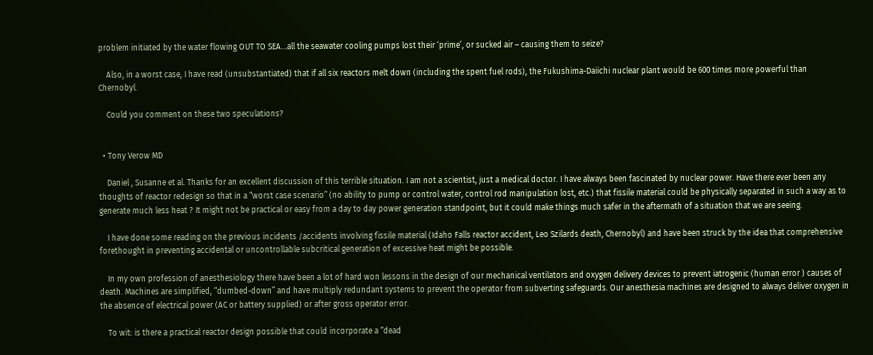problem initiated by the water flowing OUT TO SEA…all the seawater cooling pumps lost their ‘prime’, or sucked air – causing them to seize?

    Also, in a worst case, I have read (unsubstantiated) that if all six reactors melt down (including the spent fuel rods), the Fukushima-Daiichi nuclear plant would be 600 times more powerful than Chernobyl.

    Could you comment on these two speculations?


  • Tony Verow MD

    Daniel , Susanne et al. Thanks for an excellent discussion of this terrible situation. I am not a scientist, just a medical doctor. I have always been fascinated by nuclear power. Have there ever been any thoughts of reactor redesign so that in a “worst case scenario” (no ability to pump or control water, control rod manipulation lost, etc.) that fissile material could be physically separated in such a way as to generate much less heat ? It might not be practical or easy from a day to day power generation standpoint, but it could make things much safer in the aftermath of a situation that we are seeing.

    I have done some reading on the previous incidents /accidents involving fissile material (Idaho Falls reactor accident, Leo Szilards death, Chernobyl) and have been struck by the idea that comprehensive forethought in preventing accidental or uncontrollable subcritical generation of excessive heat might be possible.

    In my own profession of anesthesiology there have been a lot of hard won lessons in the design of our mechanical ventilators and oxygen delivery devices to prevent iatrogenic (human error ) causes of death. Machines are simplified, “dumbed-down” and have multiply redundant systems to prevent the operator from subverting safeguards. Our anesthesia machines are designed to always deliver oxygen in the absence of electrical power (AC or battery supplied) or after gross operator error.

    To wit: is there a practical reactor design possible that could incorporate a “dead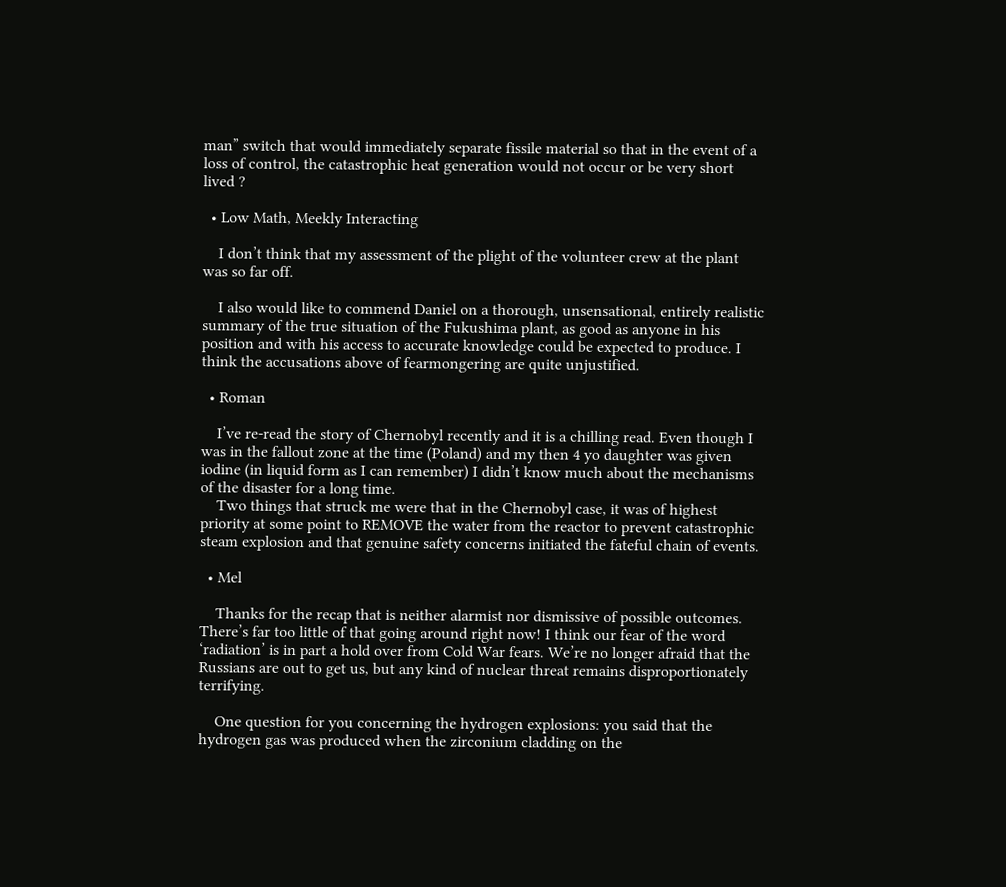man” switch that would immediately separate fissile material so that in the event of a loss of control, the catastrophic heat generation would not occur or be very short lived ?

  • Low Math, Meekly Interacting

    I don’t think that my assessment of the plight of the volunteer crew at the plant was so far off.

    I also would like to commend Daniel on a thorough, unsensational, entirely realistic summary of the true situation of the Fukushima plant, as good as anyone in his position and with his access to accurate knowledge could be expected to produce. I think the accusations above of fearmongering are quite unjustified.

  • Roman

    I’ve re-read the story of Chernobyl recently and it is a chilling read. Even though I was in the fallout zone at the time (Poland) and my then 4 yo daughter was given iodine (in liquid form as I can remember) I didn’t know much about the mechanisms of the disaster for a long time.
    Two things that struck me were that in the Chernobyl case, it was of highest priority at some point to REMOVE the water from the reactor to prevent catastrophic steam explosion and that genuine safety concerns initiated the fateful chain of events.

  • Mel

    Thanks for the recap that is neither alarmist nor dismissive of possible outcomes. There’s far too little of that going around right now! I think our fear of the word ‘radiation’ is in part a hold over from Cold War fears. We’re no longer afraid that the Russians are out to get us, but any kind of nuclear threat remains disproportionately terrifying.

    One question for you concerning the hydrogen explosions: you said that the hydrogen gas was produced when the zirconium cladding on the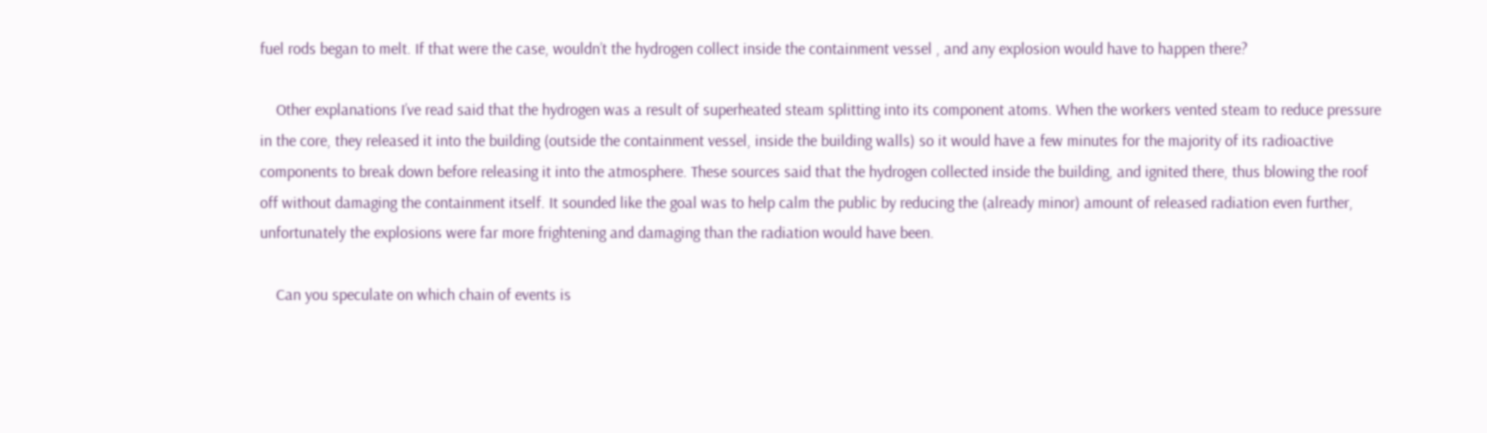fuel rods began to melt. If that were the case, wouldn’t the hydrogen collect inside the containment vessel , and any explosion would have to happen there?

    Other explanations I’ve read said that the hydrogen was a result of superheated steam splitting into its component atoms. When the workers vented steam to reduce pressure in the core, they released it into the building (outside the containment vessel, inside the building walls) so it would have a few minutes for the majority of its radioactive components to break down before releasing it into the atmosphere. These sources said that the hydrogen collected inside the building, and ignited there, thus blowing the roof off without damaging the containment itself. It sounded like the goal was to help calm the public by reducing the (already minor) amount of released radiation even further, unfortunately the explosions were far more frightening and damaging than the radiation would have been.

    Can you speculate on which chain of events is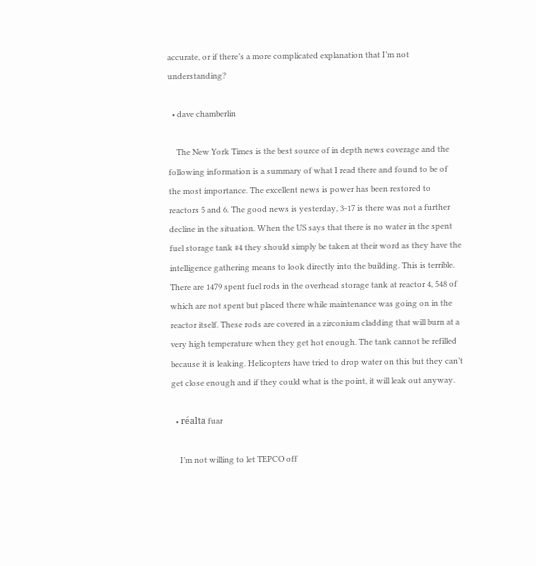accurate, or if there’s a more complicated explanation that I’m not understanding?

  • dave chamberlin

    The New York Times is the best source of in depth news coverage and the following information is a summary of what I read there and found to be of the most importance. The excellent news is power has been restored to reactors 5 and 6. The good news is yesterday, 3-17 is there was not a further decline in the situation. When the US says that there is no water in the spent fuel storage tank #4 they should simply be taken at their word as they have the intelligence gathering means to look directly into the building. This is terrible. There are 1479 spent fuel rods in the overhead storage tank at reactor 4, 548 of which are not spent but placed there while maintenance was going on in the reactor itself. These rods are covered in a zirconium cladding that will burn at a very high temperature when they get hot enough. The tank cannot be refilled because it is leaking. Helicopters have tried to drop water on this but they can’t get close enough and if they could what is the point, it will leak out anyway.

  • réalta fuar

    I’m not willing to let TEPCO off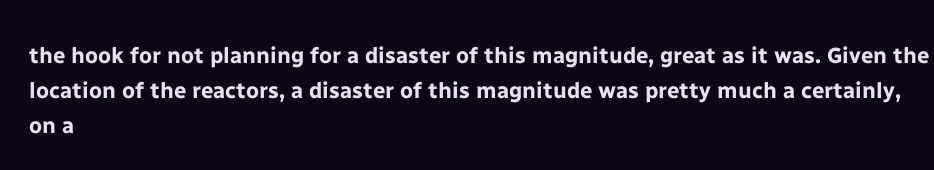the hook for not planning for a disaster of this magnitude, great as it was. Given the location of the reactors, a disaster of this magnitude was pretty much a certainly, on a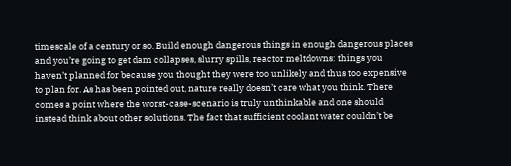timescale of a century or so. Build enough dangerous things in enough dangerous places and you’re going to get dam collapses, slurry spills, reactor meltdowns: things you haven’t planned for because you thought they were too unlikely and thus too expensive to plan for. As has been pointed out, nature really doesn’t care what you think. There comes a point where the worst-case-scenario is truly unthinkable and one should instead think about other solutions. The fact that sufficient coolant water couldn’t be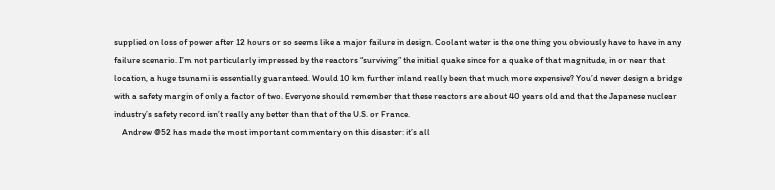supplied on loss of power after 12 hours or so seems like a major failure in design. Coolant water is the one thing you obviously have to have in any failure scenario. I’m not particularly impressed by the reactors “surviving” the initial quake since for a quake of that magnitude, in or near that location, a huge tsunami is essentially guaranteed. Would 10 km further inland really been that much more expensive? You’d never design a bridge with a safety margin of only a factor of two. Everyone should remember that these reactors are about 40 years old and that the Japanese nuclear industry’s safety record isn’t really any better than that of the U.S. or France.
    Andrew @52 has made the most important commentary on this disaster: it’s all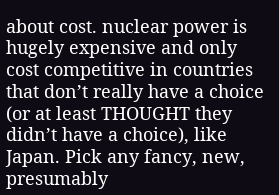about cost. nuclear power is hugely expensive and only cost competitive in countries that don’t really have a choice (or at least THOUGHT they didn’t have a choice), like Japan. Pick any fancy, new, presumably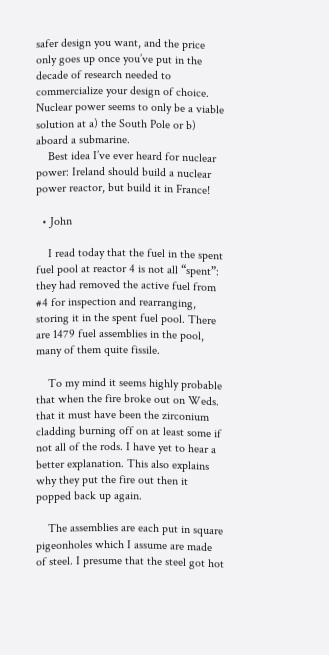safer design you want, and the price only goes up once you’ve put in the decade of research needed to commercialize your design of choice. Nuclear power seems to only be a viable solution at a) the South Pole or b) aboard a submarine.
    Best idea I’ve ever heard for nuclear power: Ireland should build a nuclear power reactor, but build it in France!

  • John

    I read today that the fuel in the spent fuel pool at reactor 4 is not all “spent”: they had removed the active fuel from #4 for inspection and rearranging, storing it in the spent fuel pool. There are 1479 fuel assemblies in the pool, many of them quite fissile.

    To my mind it seems highly probable that when the fire broke out on Weds. that it must have been the zirconium cladding burning off on at least some if not all of the rods. I have yet to hear a better explanation. This also explains why they put the fire out then it popped back up again.

    The assemblies are each put in square pigeonholes which I assume are made of steel. I presume that the steel got hot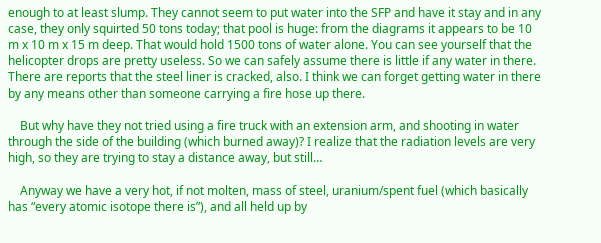enough to at least slump. They cannot seem to put water into the SFP and have it stay and in any case, they only squirted 50 tons today; that pool is huge: from the diagrams it appears to be 10 m x 10 m x 15 m deep. That would hold 1500 tons of water alone. You can see yourself that the helicopter drops are pretty useless. So we can safely assume there is little if any water in there. There are reports that the steel liner is cracked, also. I think we can forget getting water in there by any means other than someone carrying a fire hose up there.

    But why have they not tried using a fire truck with an extension arm, and shooting in water through the side of the building (which burned away)? I realize that the radiation levels are very high, so they are trying to stay a distance away, but still…

    Anyway we have a very hot, if not molten, mass of steel, uranium/spent fuel (which basically has “every atomic isotope there is”), and all held up by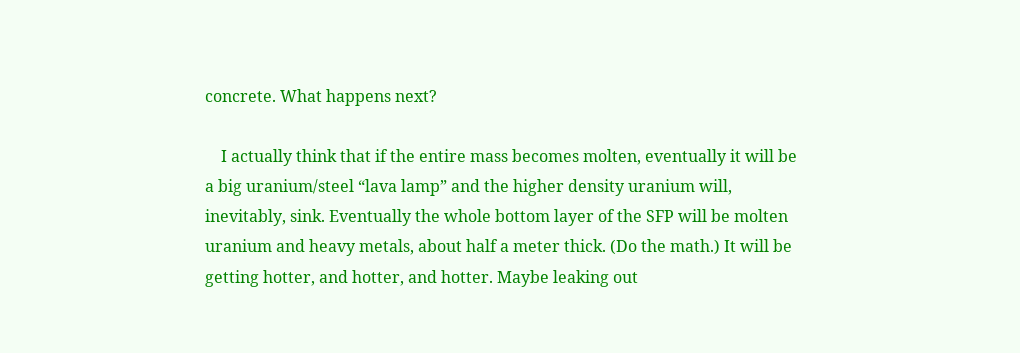concrete. What happens next?

    I actually think that if the entire mass becomes molten, eventually it will be a big uranium/steel “lava lamp” and the higher density uranium will, inevitably, sink. Eventually the whole bottom layer of the SFP will be molten uranium and heavy metals, about half a meter thick. (Do the math.) It will be getting hotter, and hotter, and hotter. Maybe leaking out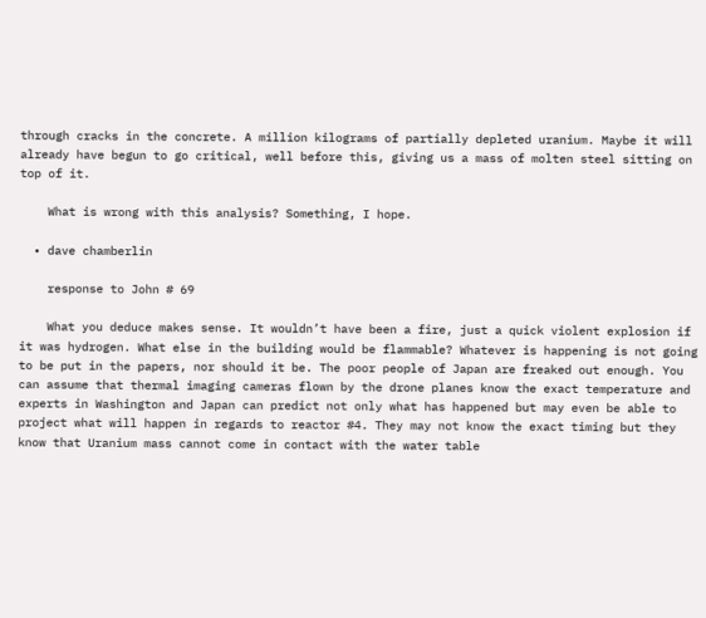through cracks in the concrete. A million kilograms of partially depleted uranium. Maybe it will already have begun to go critical, well before this, giving us a mass of molten steel sitting on top of it.

    What is wrong with this analysis? Something, I hope.

  • dave chamberlin

    response to John # 69

    What you deduce makes sense. It wouldn’t have been a fire, just a quick violent explosion if it was hydrogen. What else in the building would be flammable? Whatever is happening is not going to be put in the papers, nor should it be. The poor people of Japan are freaked out enough. You can assume that thermal imaging cameras flown by the drone planes know the exact temperature and experts in Washington and Japan can predict not only what has happened but may even be able to project what will happen in regards to reactor #4. They may not know the exact timing but they know that Uranium mass cannot come in contact with the water table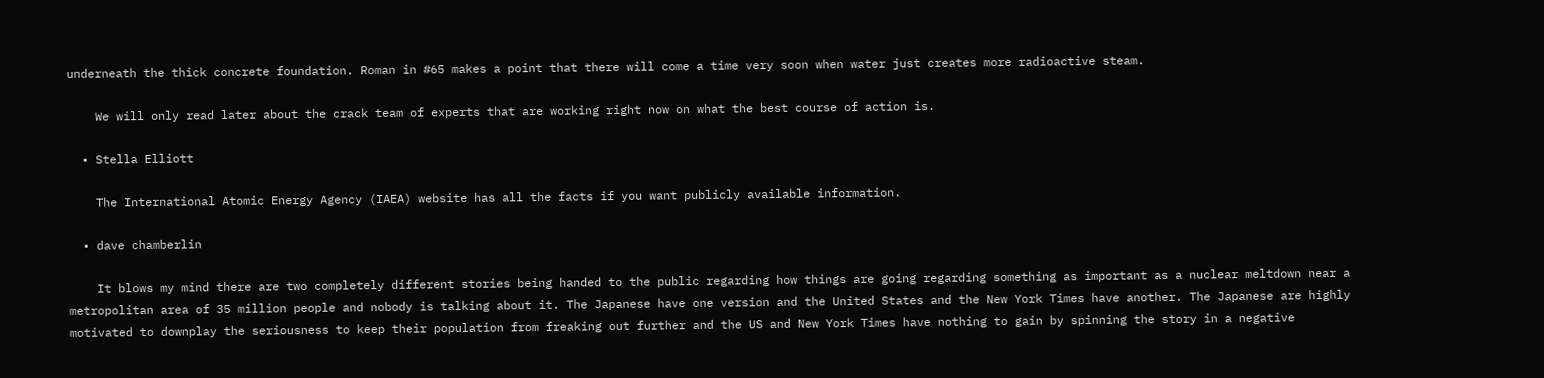underneath the thick concrete foundation. Roman in #65 makes a point that there will come a time very soon when water just creates more radioactive steam.

    We will only read later about the crack team of experts that are working right now on what the best course of action is.

  • Stella Elliott

    The International Atomic Energy Agency (IAEA) website has all the facts if you want publicly available information.

  • dave chamberlin

    It blows my mind there are two completely different stories being handed to the public regarding how things are going regarding something as important as a nuclear meltdown near a metropolitan area of 35 million people and nobody is talking about it. The Japanese have one version and the United States and the New York Times have another. The Japanese are highly motivated to downplay the seriousness to keep their population from freaking out further and the US and New York Times have nothing to gain by spinning the story in a negative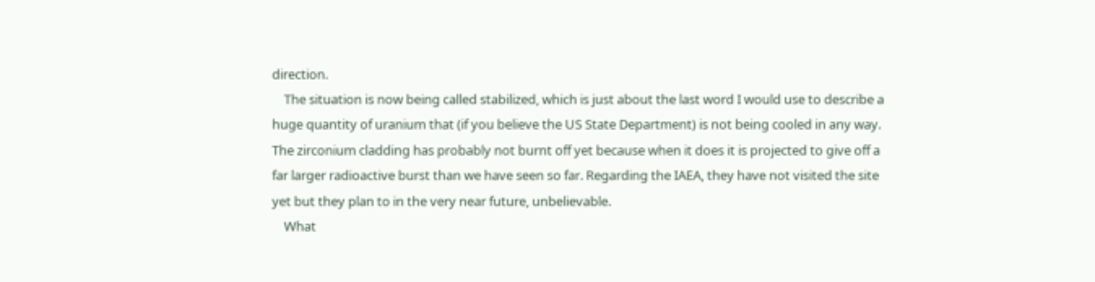direction.
    The situation is now being called stabilized, which is just about the last word I would use to describe a huge quantity of uranium that (if you believe the US State Department) is not being cooled in any way. The zirconium cladding has probably not burnt off yet because when it does it is projected to give off a far larger radioactive burst than we have seen so far. Regarding the IAEA, they have not visited the site yet but they plan to in the very near future, unbelievable.
    What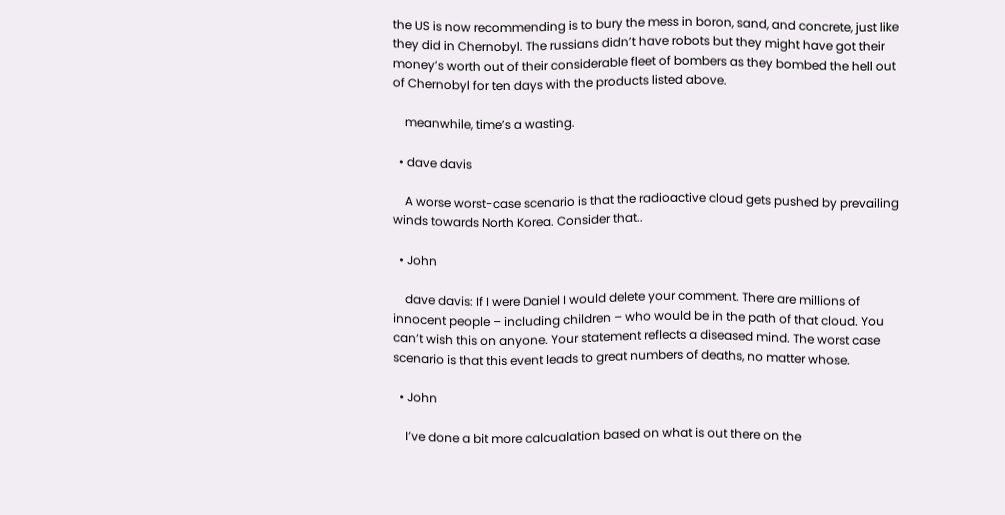the US is now recommending is to bury the mess in boron, sand, and concrete, just like they did in Chernobyl. The russians didn’t have robots but they might have got their money’s worth out of their considerable fleet of bombers as they bombed the hell out of Chernobyl for ten days with the products listed above.

    meanwhile, time’s a wasting.

  • dave davis

    A worse worst-case scenario is that the radioactive cloud gets pushed by prevailing winds towards North Korea. Consider that..

  • John

    dave davis: If I were Daniel I would delete your comment. There are millions of innocent people – including children – who would be in the path of that cloud. You can’t wish this on anyone. Your statement reflects a diseased mind. The worst case scenario is that this event leads to great numbers of deaths, no matter whose.

  • John

    I’ve done a bit more calcualation based on what is out there on the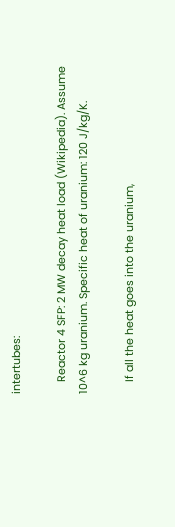intertubes:

    Reactor 4 SFP: 2 MW decay heat load (Wikipedia). Assume 10^6 kg uranium. Specific heat of uranium: 120 J/kg/K.

    If all the heat goes into the uranium,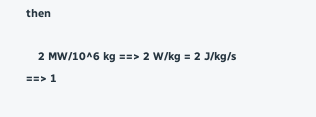then

    2 MW/10^6 kg ==> 2 W/kg = 2 J/kg/s ==> 1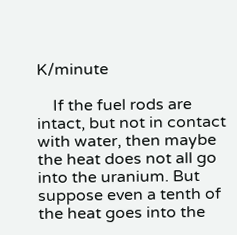K/minute

    If the fuel rods are intact, but not in contact with water, then maybe the heat does not all go into the uranium. But suppose even a tenth of the heat goes into the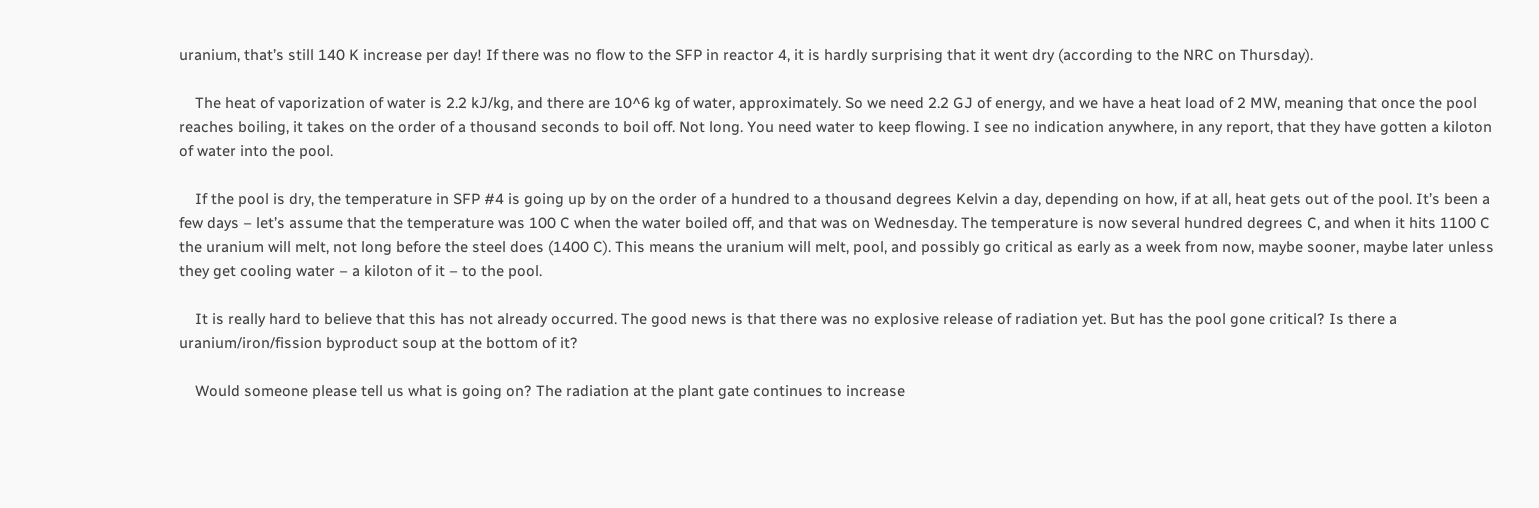uranium, that’s still 140 K increase per day! If there was no flow to the SFP in reactor 4, it is hardly surprising that it went dry (according to the NRC on Thursday).

    The heat of vaporization of water is 2.2 kJ/kg, and there are 10^6 kg of water, approximately. So we need 2.2 GJ of energy, and we have a heat load of 2 MW, meaning that once the pool reaches boiling, it takes on the order of a thousand seconds to boil off. Not long. You need water to keep flowing. I see no indication anywhere, in any report, that they have gotten a kiloton of water into the pool.

    If the pool is dry, the temperature in SFP #4 is going up by on the order of a hundred to a thousand degrees Kelvin a day, depending on how, if at all, heat gets out of the pool. It’s been a few days – let’s assume that the temperature was 100 C when the water boiled off, and that was on Wednesday. The temperature is now several hundred degrees C, and when it hits 1100 C the uranium will melt, not long before the steel does (1400 C). This means the uranium will melt, pool, and possibly go critical as early as a week from now, maybe sooner, maybe later unless they get cooling water – a kiloton of it – to the pool.

    It is really hard to believe that this has not already occurred. The good news is that there was no explosive release of radiation yet. But has the pool gone critical? Is there a uranium/iron/fission byproduct soup at the bottom of it?

    Would someone please tell us what is going on? The radiation at the plant gate continues to increase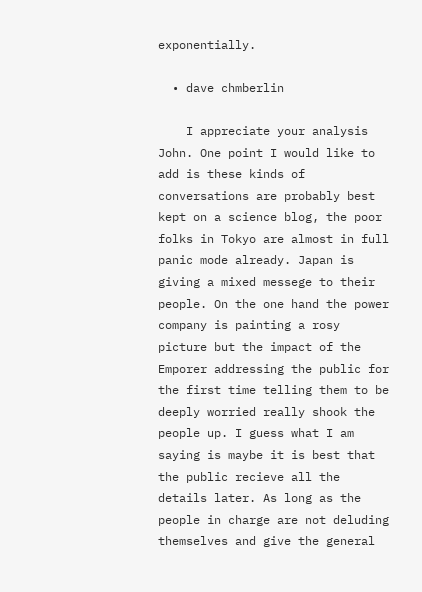exponentially.

  • dave chmberlin

    I appreciate your analysis John. One point I would like to add is these kinds of conversations are probably best kept on a science blog, the poor folks in Tokyo are almost in full panic mode already. Japan is giving a mixed messege to their people. On the one hand the power company is painting a rosy picture but the impact of the Emporer addressing the public for the first time telling them to be deeply worried really shook the people up. I guess what I am saying is maybe it is best that the public recieve all the details later. As long as the people in charge are not deluding themselves and give the general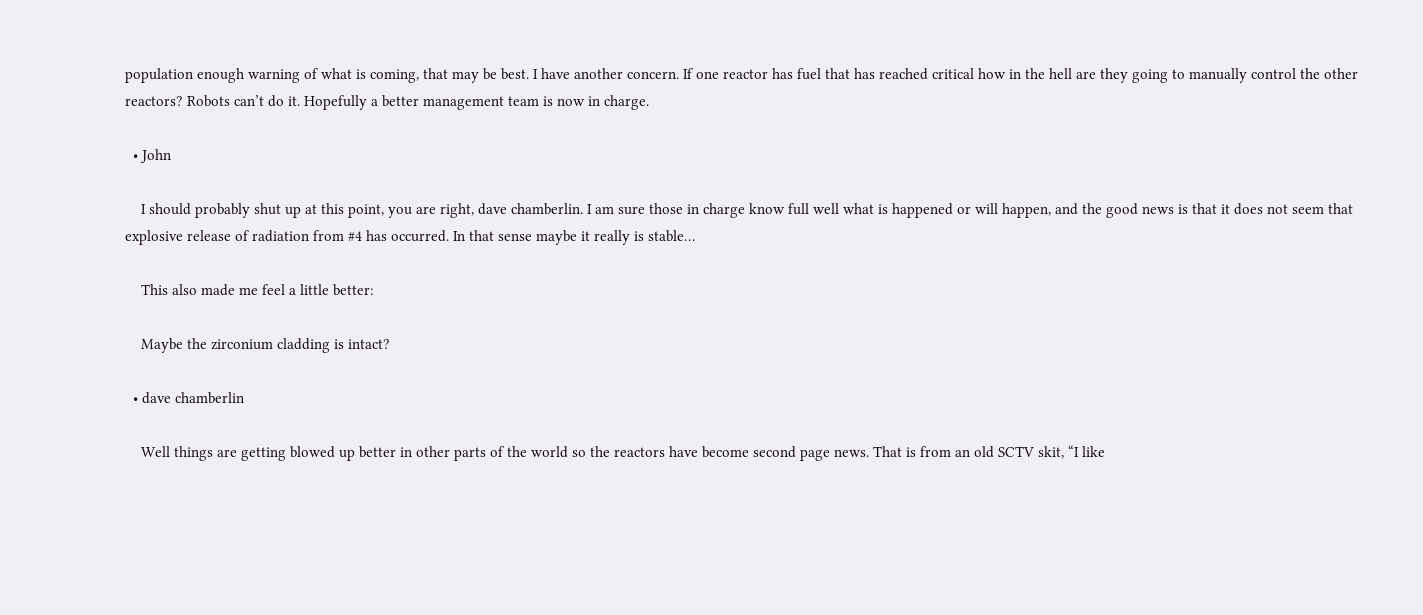population enough warning of what is coming, that may be best. I have another concern. If one reactor has fuel that has reached critical how in the hell are they going to manually control the other reactors? Robots can’t do it. Hopefully a better management team is now in charge.

  • John

    I should probably shut up at this point, you are right, dave chamberlin. I am sure those in charge know full well what is happened or will happen, and the good news is that it does not seem that explosive release of radiation from #4 has occurred. In that sense maybe it really is stable…

    This also made me feel a little better:

    Maybe the zirconium cladding is intact?

  • dave chamberlin

    Well things are getting blowed up better in other parts of the world so the reactors have become second page news. That is from an old SCTV skit, “I like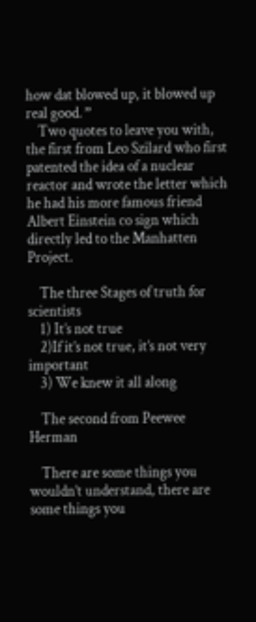how dat blowed up, it blowed up real good. ”
    Two quotes to leave you with, the first from Leo Szilard who first patented the idea of a nuclear reactor and wrote the letter which he had his more famous friend Albert Einstein co sign which directly led to the Manhatten Project.

    The three Stages of truth for scientists
    1) It’s not true
    2)If it’s not true, it’s not very important
    3) We knew it all along

    The second from Peewee Herman

    There are some things you wouldn’t understand, there are some things you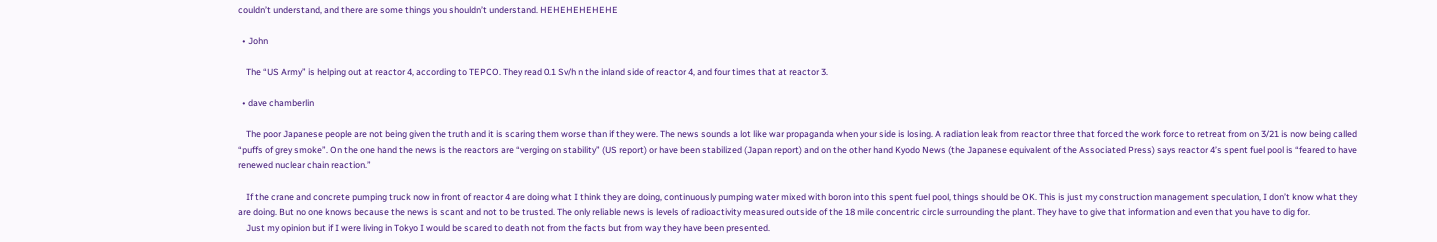couldn’t understand, and there are some things you shouldn’t understand. HEHEHEHEHEHE

  • John

    The “US Army” is helping out at reactor 4, according to TEPCO. They read 0.1 Sv/h n the inland side of reactor 4, and four times that at reactor 3.

  • dave chamberlin

    The poor Japanese people are not being given the truth and it is scaring them worse than if they were. The news sounds a lot like war propaganda when your side is losing. A radiation leak from reactor three that forced the work force to retreat from on 3/21 is now being called “puffs of grey smoke”. On the one hand the news is the reactors are “verging on stability” (US report) or have been stabilized (Japan report) and on the other hand Kyodo News (the Japanese equivalent of the Associated Press) says reactor 4’s spent fuel pool is “feared to have renewed nuclear chain reaction.”

    If the crane and concrete pumping truck now in front of reactor 4 are doing what I think they are doing, continuously pumping water mixed with boron into this spent fuel pool, things should be OK. This is just my construction management speculation, I don’t know what they are doing. But no one knows because the news is scant and not to be trusted. The only reliable news is levels of radioactivity measured outside of the 18 mile concentric circle surrounding the plant. They have to give that information and even that you have to dig for.
    Just my opinion but if I were living in Tokyo I would be scared to death not from the facts but from way they have been presented.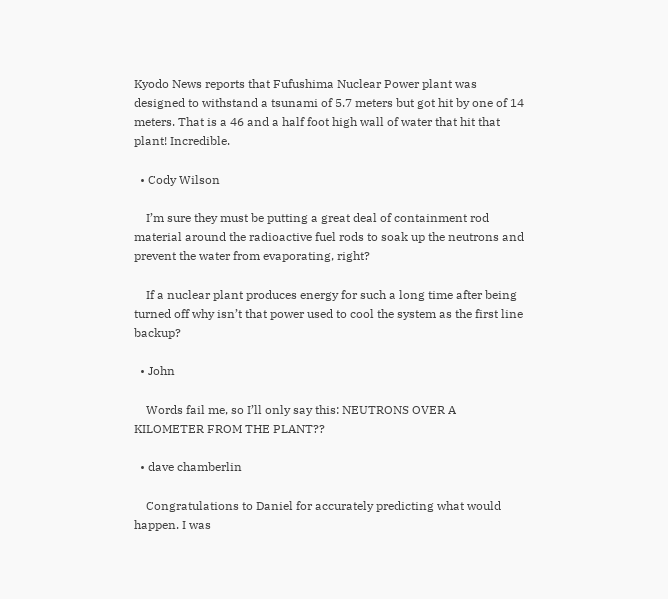Kyodo News reports that Fufushima Nuclear Power plant was designed to withstand a tsunami of 5.7 meters but got hit by one of 14 meters. That is a 46 and a half foot high wall of water that hit that plant! Incredible.

  • Cody Wilson

    I’m sure they must be putting a great deal of containment rod material around the radioactive fuel rods to soak up the neutrons and prevent the water from evaporating, right?

    If a nuclear plant produces energy for such a long time after being turned off why isn’t that power used to cool the system as the first line backup?

  • John

    Words fail me, so I’ll only say this: NEUTRONS OVER A KILOMETER FROM THE PLANT??

  • dave chamberlin

    Congratulations to Daniel for accurately predicting what would happen. I was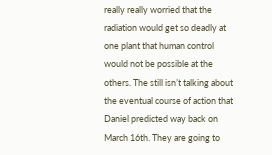really really worried that the radiation would get so deadly at one plant that human control would not be possible at the others. The still isn’t talking about the eventual course of action that Daniel predicted way back on March 16th. They are going to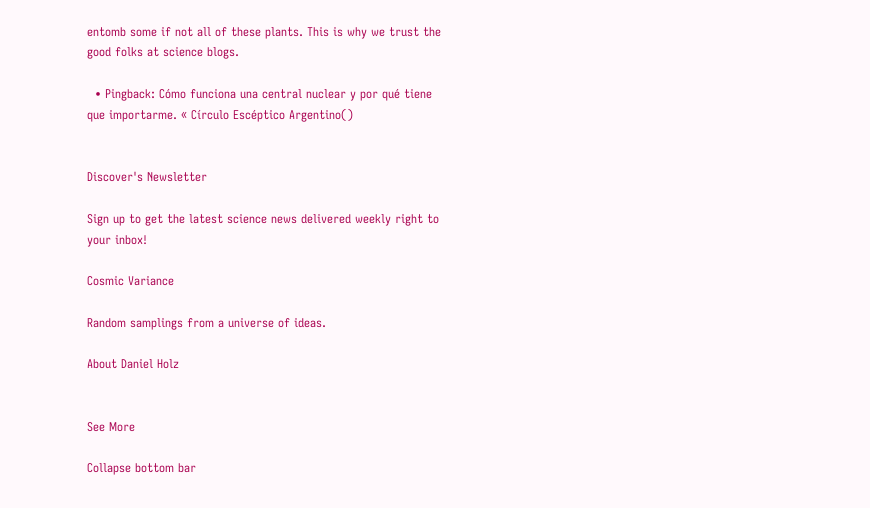entomb some if not all of these plants. This is why we trust the good folks at science blogs.

  • Pingback: Cómo funciona una central nuclear y por qué tiene que importarme. « Círculo Escéptico Argentino()


Discover's Newsletter

Sign up to get the latest science news delivered weekly right to your inbox!

Cosmic Variance

Random samplings from a universe of ideas.

About Daniel Holz


See More

Collapse bottom bar